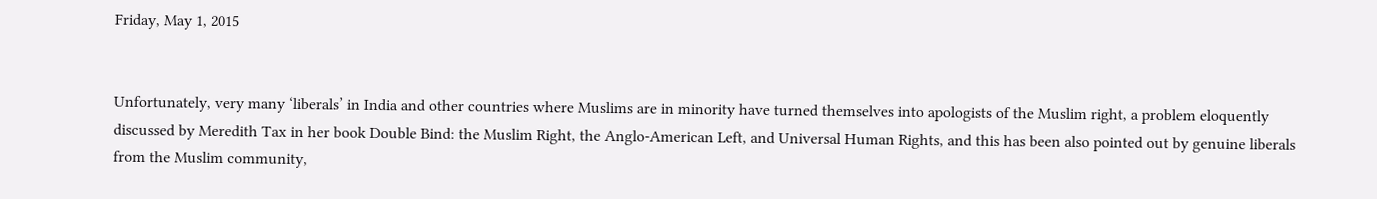Friday, May 1, 2015


Unfortunately, very many ‘liberals’ in India and other countries where Muslims are in minority have turned themselves into apologists of the Muslim right, a problem eloquently discussed by Meredith Tax in her book Double Bind: the Muslim Right, the Anglo-American Left, and Universal Human Rights, and this has been also pointed out by genuine liberals from the Muslim community,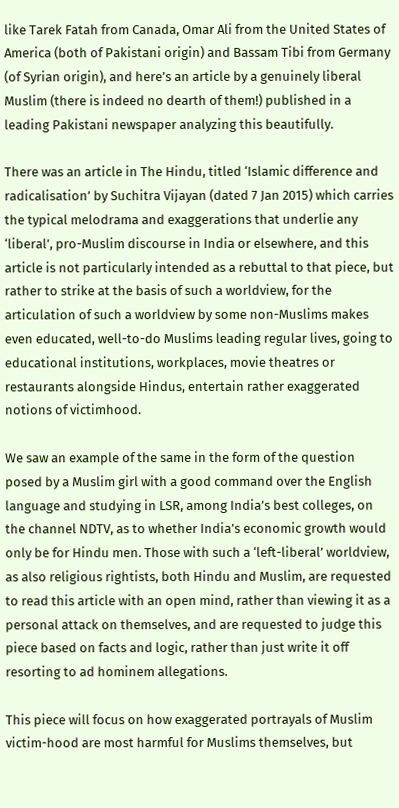like Tarek Fatah from Canada, Omar Ali from the United States of America (both of Pakistani origin) and Bassam Tibi from Germany (of Syrian origin), and here’s an article by a genuinely liberal Muslim (there is indeed no dearth of them!) published in a leading Pakistani newspaper analyzing this beautifully.

There was an article in The Hindu, titled ‘Islamic difference and radicalisation’ by Suchitra Vijayan (dated 7 Jan 2015) which carries the typical melodrama and exaggerations that underlie any ‘liberal’, pro-Muslim discourse in India or elsewhere, and this article is not particularly intended as a rebuttal to that piece, but rather to strike at the basis of such a worldview, for the articulation of such a worldview by some non-Muslims makes even educated, well-to-do Muslims leading regular lives, going to educational institutions, workplaces, movie theatres or restaurants alongside Hindus, entertain rather exaggerated notions of victimhood.

We saw an example of the same in the form of the question posed by a Muslim girl with a good command over the English language and studying in LSR, among India’s best colleges, on the channel NDTV, as to whether India’s economic growth would only be for Hindu men. Those with such a ‘left-liberal’ worldview, as also religious rightists, both Hindu and Muslim, are requested to read this article with an open mind, rather than viewing it as a personal attack on themselves, and are requested to judge this piece based on facts and logic, rather than just write it off resorting to ad hominem allegations.

This piece will focus on how exaggerated portrayals of Muslim victim-hood are most harmful for Muslims themselves, but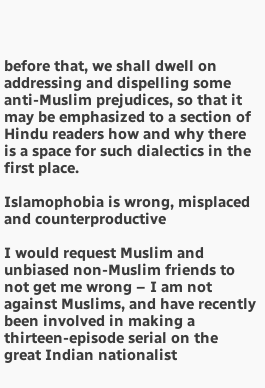before that, we shall dwell on addressing and dispelling some anti-Muslim prejudices, so that it may be emphasized to a section of Hindu readers how and why there is a space for such dialectics in the first place.

Islamophobia is wrong, misplaced and counterproductive

I would request Muslim and unbiased non-Muslim friends to not get me wrong – I am not against Muslims, and have recently been involved in making a thirteen-episode serial on the great Indian nationalist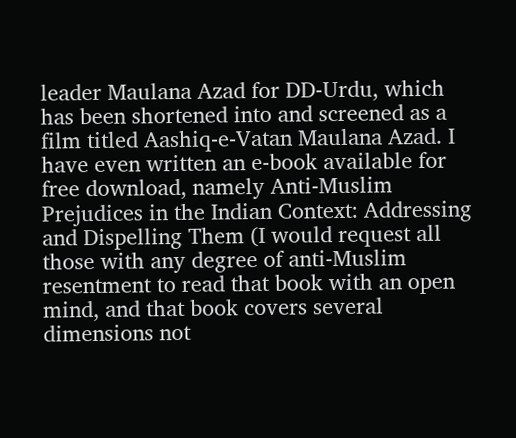leader Maulana Azad for DD-Urdu, which has been shortened into and screened as a film titled Aashiq-e-Vatan Maulana Azad. I have even written an e-book available for free download, namely Anti-Muslim Prejudices in the Indian Context: Addressing and Dispelling Them (I would request all those with any degree of anti-Muslim resentment to read that book with an open mind, and that book covers several dimensions not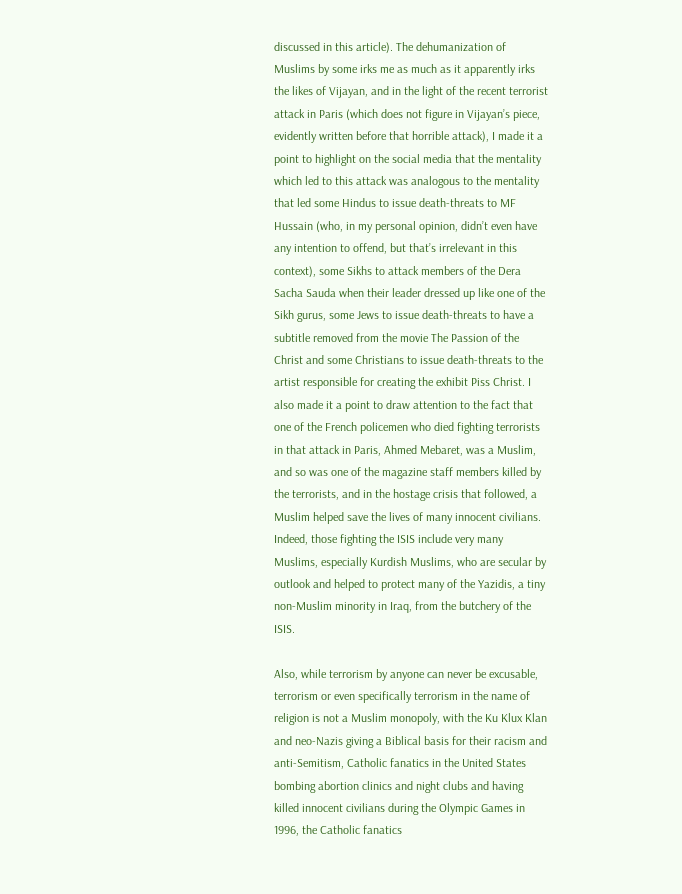discussed in this article). The dehumanization of Muslims by some irks me as much as it apparently irks the likes of Vijayan, and in the light of the recent terrorist attack in Paris (which does not figure in Vijayan’s piece, evidently written before that horrible attack), I made it a point to highlight on the social media that the mentality which led to this attack was analogous to the mentality that led some Hindus to issue death-threats to MF Hussain (who, in my personal opinion, didn’t even have any intention to offend, but that’s irrelevant in this context), some Sikhs to attack members of the Dera Sacha Sauda when their leader dressed up like one of the Sikh gurus, some Jews to issue death-threats to have a subtitle removed from the movie The Passion of the Christ and some Christians to issue death-threats to the artist responsible for creating the exhibit Piss Christ. I also made it a point to draw attention to the fact that one of the French policemen who died fighting terrorists in that attack in Paris, Ahmed Mebaret, was a Muslim, and so was one of the magazine staff members killed by the terrorists, and in the hostage crisis that followed, a Muslim helped save the lives of many innocent civilians. Indeed, those fighting the ISIS include very many Muslims, especially Kurdish Muslims, who are secular by outlook and helped to protect many of the Yazidis, a tiny non-Muslim minority in Iraq, from the butchery of the ISIS.

Also, while terrorism by anyone can never be excusable, terrorism or even specifically terrorism in the name of religion is not a Muslim monopoly, with the Ku Klux Klan and neo-Nazis giving a Biblical basis for their racism and anti-Semitism, Catholic fanatics in the United States bombing abortion clinics and night clubs and having killed innocent civilians during the Olympic Games in 1996, the Catholic fanatics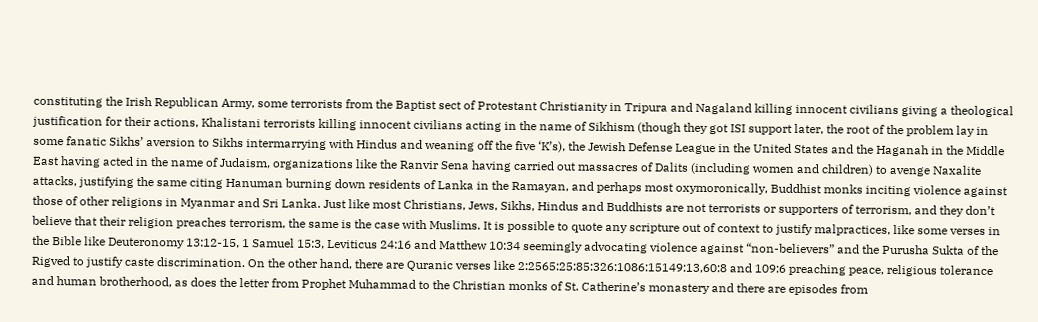constituting the Irish Republican Army, some terrorists from the Baptist sect of Protestant Christianity in Tripura and Nagaland killing innocent civilians giving a theological justification for their actions, Khalistani terrorists killing innocent civilians acting in the name of Sikhism (though they got ISI support later, the root of the problem lay in some fanatic Sikhs’ aversion to Sikhs intermarrying with Hindus and weaning off the five ‘K’s), the Jewish Defense League in the United States and the Haganah in the Middle East having acted in the name of Judaism, organizations like the Ranvir Sena having carried out massacres of Dalits (including women and children) to avenge Naxalite attacks, justifying the same citing Hanuman burning down residents of Lanka in the Ramayan, and perhaps most oxymoronically, Buddhist monks inciting violence against those of other religions in Myanmar and Sri Lanka. Just like most Christians, Jews, Sikhs, Hindus and Buddhists are not terrorists or supporters of terrorism, and they don’t believe that their religion preaches terrorism, the same is the case with Muslims. It is possible to quote any scripture out of context to justify malpractices, like some verses in the Bible like Deuteronomy 13:12-15, 1 Samuel 15:3, Leviticus 24:16 and Matthew 10:34 seemingly advocating violence against “non-believers” and the Purusha Sukta of the Rigved to justify caste discrimination. On the other hand, there are Quranic verses like 2:2565:25:85:326:1086:15149:13,60:8 and 109:6 preaching peace, religious tolerance and human brotherhood, as does the letter from Prophet Muhammad to the Christian monks of St. Catherine’s monastery and there are episodes from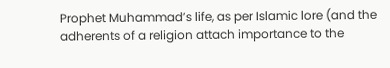Prophet Muhammad’s life, as per Islamic lore (and the adherents of a religion attach importance to the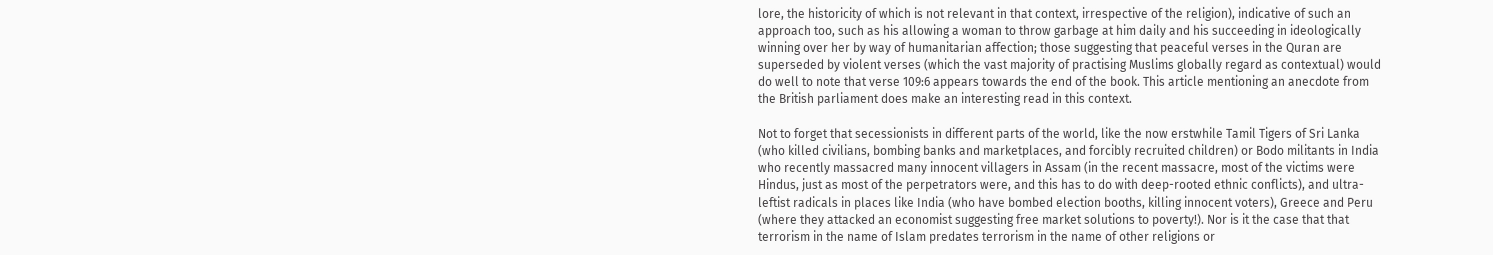lore, the historicity of which is not relevant in that context, irrespective of the religion), indicative of such an approach too, such as his allowing a woman to throw garbage at him daily and his succeeding in ideologically winning over her by way of humanitarian affection; those suggesting that peaceful verses in the Quran are superseded by violent verses (which the vast majority of practising Muslims globally regard as contextual) would do well to note that verse 109:6 appears towards the end of the book. This article mentioning an anecdote from the British parliament does make an interesting read in this context.

Not to forget that secessionists in different parts of the world, like the now erstwhile Tamil Tigers of Sri Lanka (who killed civilians, bombing banks and marketplaces, and forcibly recruited children) or Bodo militants in India who recently massacred many innocent villagers in Assam (in the recent massacre, most of the victims were Hindus, just as most of the perpetrators were, and this has to do with deep-rooted ethnic conflicts), and ultra-leftist radicals in places like India (who have bombed election booths, killing innocent voters), Greece and Peru (where they attacked an economist suggesting free market solutions to poverty!). Nor is it the case that that terrorism in the name of Islam predates terrorism in the name of other religions or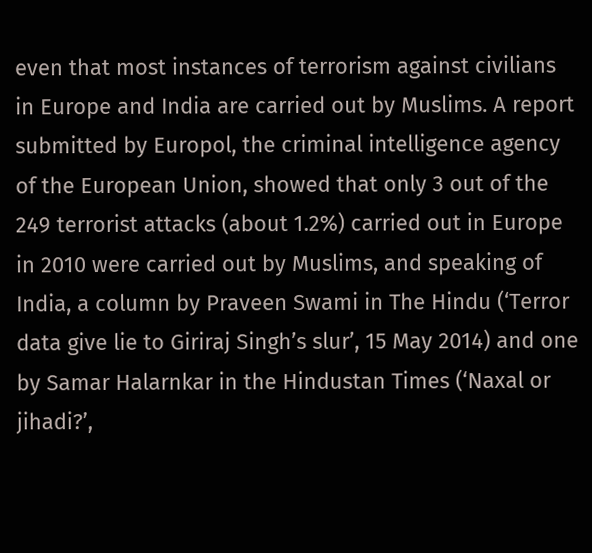even that most instances of terrorism against civilians in Europe and India are carried out by Muslims. A report submitted by Europol, the criminal intelligence agency of the European Union, showed that only 3 out of the 249 terrorist attacks (about 1.2%) carried out in Europe in 2010 were carried out by Muslims, and speaking of India, a column by Praveen Swami in The Hindu (‘Terror data give lie to Giriraj Singh’s slur’, 15 May 2014) and one by Samar Halarnkar in the Hindustan Times (‘Naxal or jihadi?’,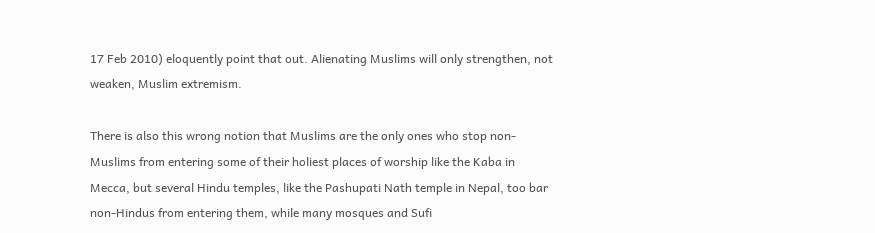17 Feb 2010) eloquently point that out. Alienating Muslims will only strengthen, not weaken, Muslim extremism.

There is also this wrong notion that Muslims are the only ones who stop non-Muslims from entering some of their holiest places of worship like the Kaba in Mecca, but several Hindu temples, like the Pashupati Nath temple in Nepal, too bar non-Hindus from entering them, while many mosques and Sufi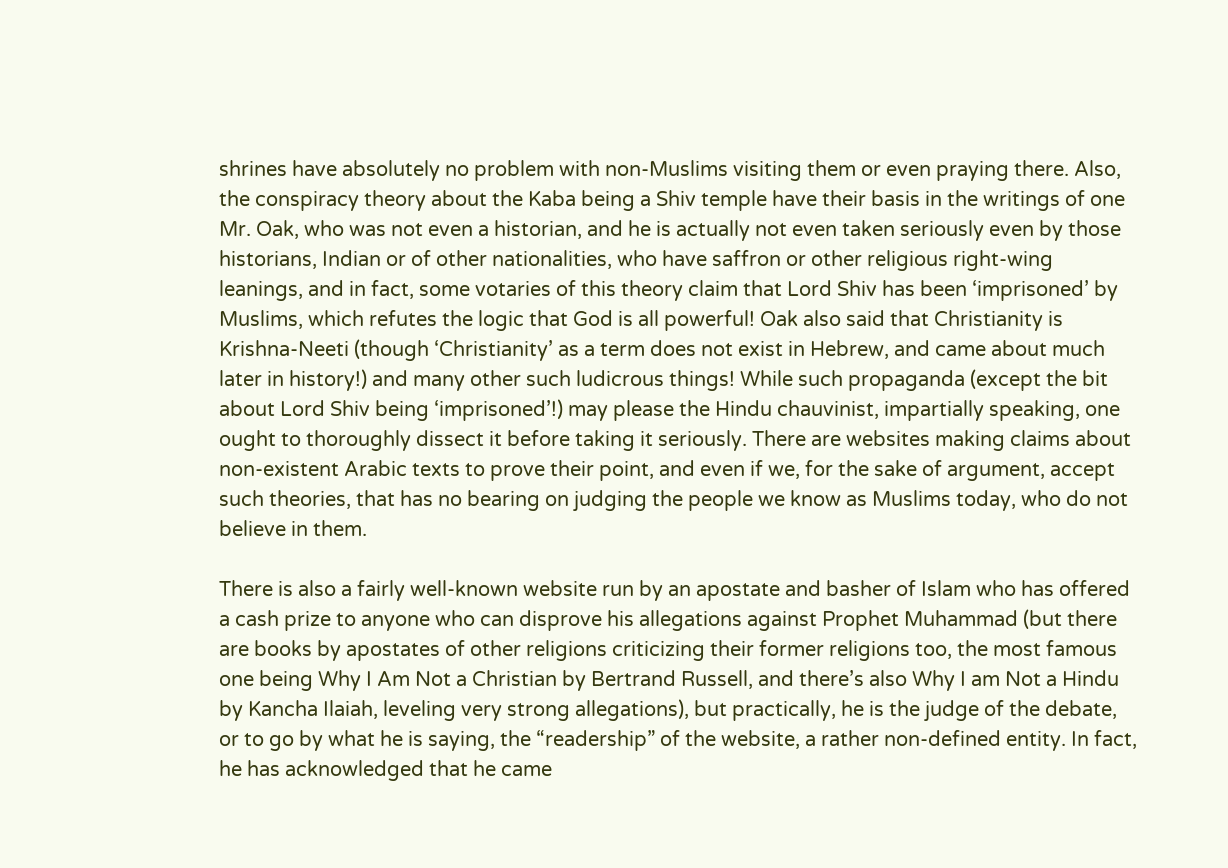shrines have absolutely no problem with non-Muslims visiting them or even praying there. Also, the conspiracy theory about the Kaba being a Shiv temple have their basis in the writings of one Mr. Oak, who was not even a historian, and he is actually not even taken seriously even by those historians, Indian or of other nationalities, who have saffron or other religious right-wing leanings, and in fact, some votaries of this theory claim that Lord Shiv has been ‘imprisoned’ by Muslims, which refutes the logic that God is all powerful! Oak also said that Christianity is Krishna-Neeti (though ‘Christianity’ as a term does not exist in Hebrew, and came about much later in history!) and many other such ludicrous things! While such propaganda (except the bit about Lord Shiv being ‘imprisoned’!) may please the Hindu chauvinist, impartially speaking, one ought to thoroughly dissect it before taking it seriously. There are websites making claims about non-existent Arabic texts to prove their point, and even if we, for the sake of argument, accept such theories, that has no bearing on judging the people we know as Muslims today, who do not believe in them.

There is also a fairly well-known website run by an apostate and basher of Islam who has offered a cash prize to anyone who can disprove his allegations against Prophet Muhammad (but there are books by apostates of other religions criticizing their former religions too, the most famous one being Why I Am Not a Christian by Bertrand Russell, and there’s also Why I am Not a Hindu by Kancha Ilaiah, leveling very strong allegations), but practically, he is the judge of the debate, or to go by what he is saying, the “readership” of the website, a rather non-defined entity. In fact, he has acknowledged that he came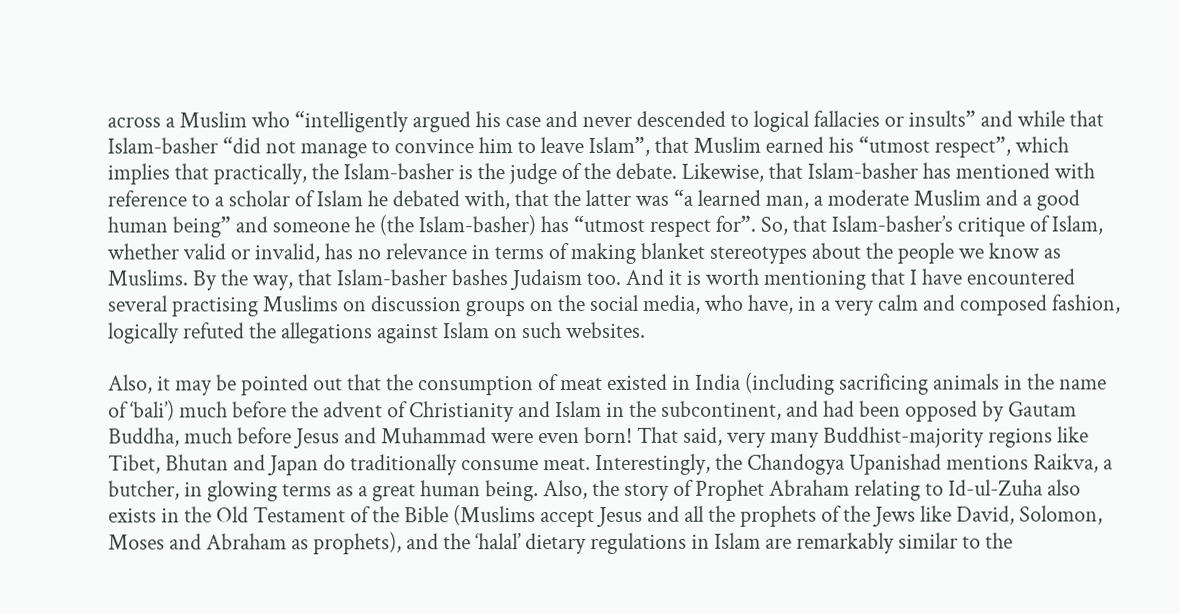across a Muslim who “intelligently argued his case and never descended to logical fallacies or insults” and while that Islam-basher “did not manage to convince him to leave Islam”, that Muslim earned his “utmost respect”, which implies that practically, the Islam-basher is the judge of the debate. Likewise, that Islam-basher has mentioned with reference to a scholar of Islam he debated with, that the latter was “a learned man, a moderate Muslim and a good human being” and someone he (the Islam-basher) has “utmost respect for”. So, that Islam-basher’s critique of Islam, whether valid or invalid, has no relevance in terms of making blanket stereotypes about the people we know as Muslims. By the way, that Islam-basher bashes Judaism too. And it is worth mentioning that I have encountered several practising Muslims on discussion groups on the social media, who have, in a very calm and composed fashion, logically refuted the allegations against Islam on such websites.

Also, it may be pointed out that the consumption of meat existed in India (including sacrificing animals in the name of ‘bali’) much before the advent of Christianity and Islam in the subcontinent, and had been opposed by Gautam Buddha, much before Jesus and Muhammad were even born! That said, very many Buddhist-majority regions like Tibet, Bhutan and Japan do traditionally consume meat. Interestingly, the Chandogya Upanishad mentions Raikva, a butcher, in glowing terms as a great human being. Also, the story of Prophet Abraham relating to Id-ul-Zuha also exists in the Old Testament of the Bible (Muslims accept Jesus and all the prophets of the Jews like David, Solomon, Moses and Abraham as prophets), and the ‘halal’ dietary regulations in Islam are remarkably similar to the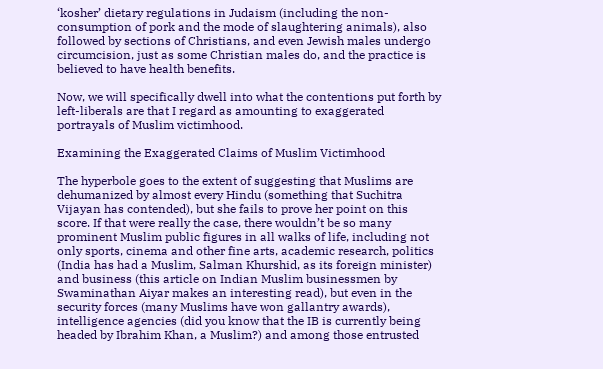‘kosher’ dietary regulations in Judaism (including the non-consumption of pork and the mode of slaughtering animals), also followed by sections of Christians, and even Jewish males undergo circumcision, just as some Christian males do, and the practice is believed to have health benefits.

Now, we will specifically dwell into what the contentions put forth by left-liberals are that I regard as amounting to exaggerated portrayals of Muslim victimhood.

Examining the Exaggerated Claims of Muslim Victimhood

The hyperbole goes to the extent of suggesting that Muslims are dehumanized by almost every Hindu (something that Suchitra Vijayan has contended), but she fails to prove her point on this score. If that were really the case, there wouldn’t be so many prominent Muslim public figures in all walks of life, including not only sports, cinema and other fine arts, academic research, politics (India has had a Muslim, Salman Khurshid, as its foreign minister) and business (this article on Indian Muslim businessmen by Swaminathan Aiyar makes an interesting read), but even in the security forces (many Muslims have won gallantry awards), intelligence agencies (did you know that the IB is currently being headed by Ibrahim Khan, a Muslim?) and among those entrusted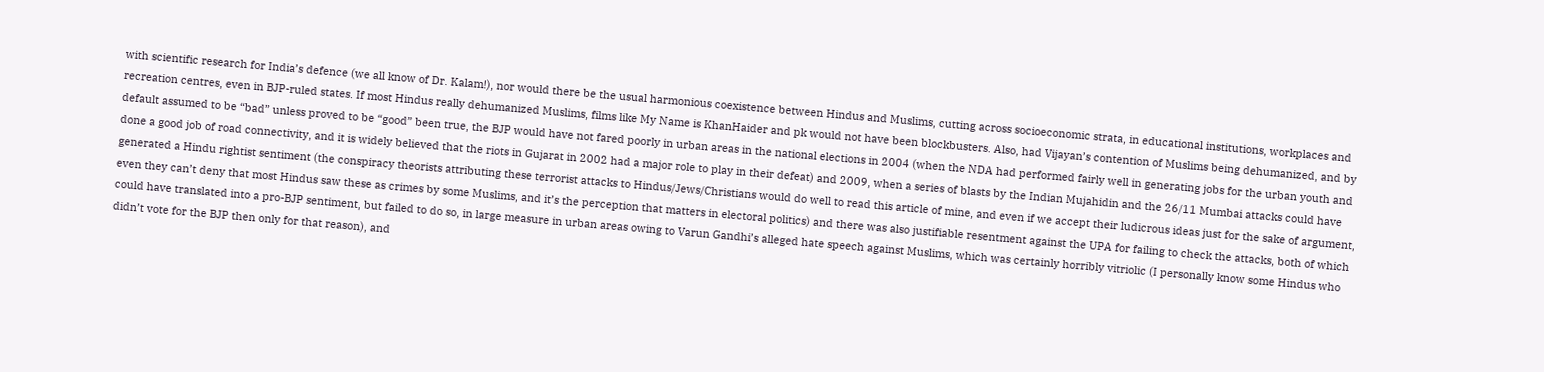with scientific research for India’s defence (we all know of Dr. Kalam!), nor would there be the usual harmonious coexistence between Hindus and Muslims, cutting across socioeconomic strata, in educational institutions, workplaces and recreation centres, even in BJP-ruled states. If most Hindus really dehumanized Muslims, films like My Name is KhanHaider and pk would not have been blockbusters. Also, had Vijayan’s contention of Muslims being dehumanized, and by default assumed to be “bad” unless proved to be “good” been true, the BJP would have not fared poorly in urban areas in the national elections in 2004 (when the NDA had performed fairly well in generating jobs for the urban youth and done a good job of road connectivity, and it is widely believed that the riots in Gujarat in 2002 had a major role to play in their defeat) and 2009, when a series of blasts by the Indian Mujahidin and the 26/11 Mumbai attacks could have generated a Hindu rightist sentiment (the conspiracy theorists attributing these terrorist attacks to Hindus/Jews/Christians would do well to read this article of mine, and even if we accept their ludicrous ideas just for the sake of argument, even they can’t deny that most Hindus saw these as crimes by some Muslims, and it’s the perception that matters in electoral politics) and there was also justifiable resentment against the UPA for failing to check the attacks, both of which could have translated into a pro-BJP sentiment, but failed to do so, in large measure in urban areas owing to Varun Gandhi’s alleged hate speech against Muslims, which was certainly horribly vitriolic (I personally know some Hindus who didn’t vote for the BJP then only for that reason), and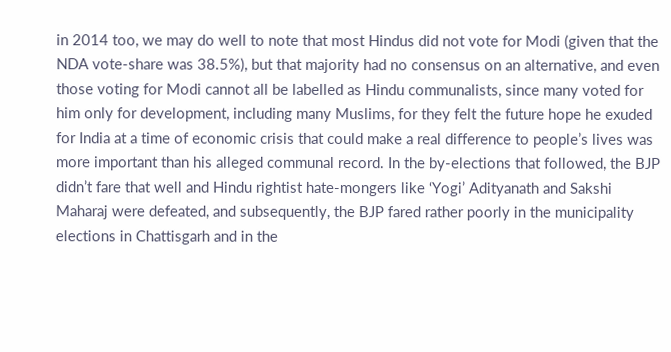in 2014 too, we may do well to note that most Hindus did not vote for Modi (given that the NDA vote-share was 38.5%), but that majority had no consensus on an alternative, and even those voting for Modi cannot all be labelled as Hindu communalists, since many voted for him only for development, including many Muslims, for they felt the future hope he exuded for India at a time of economic crisis that could make a real difference to people’s lives was more important than his alleged communal record. In the by-elections that followed, the BJP didn’t fare that well and Hindu rightist hate-mongers like ‘Yogi’ Adityanath and Sakshi Maharaj were defeated, and subsequently, the BJP fared rather poorly in the municipality elections in Chattisgarh and in the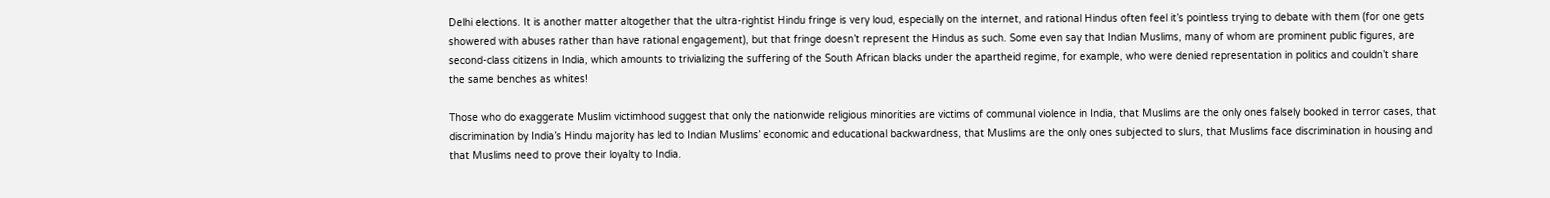Delhi elections. It is another matter altogether that the ultra-rightist Hindu fringe is very loud, especially on the internet, and rational Hindus often feel it’s pointless trying to debate with them (for one gets showered with abuses rather than have rational engagement), but that fringe doesn’t represent the Hindus as such. Some even say that Indian Muslims, many of whom are prominent public figures, are second-class citizens in India, which amounts to trivializing the suffering of the South African blacks under the apartheid regime, for example, who were denied representation in politics and couldn’t share the same benches as whites!

Those who do exaggerate Muslim victimhood suggest that only the nationwide religious minorities are victims of communal violence in India, that Muslims are the only ones falsely booked in terror cases, that discrimination by India’s Hindu majority has led to Indian Muslims’ economic and educational backwardness, that Muslims are the only ones subjected to slurs, that Muslims face discrimination in housing and that Muslims need to prove their loyalty to India.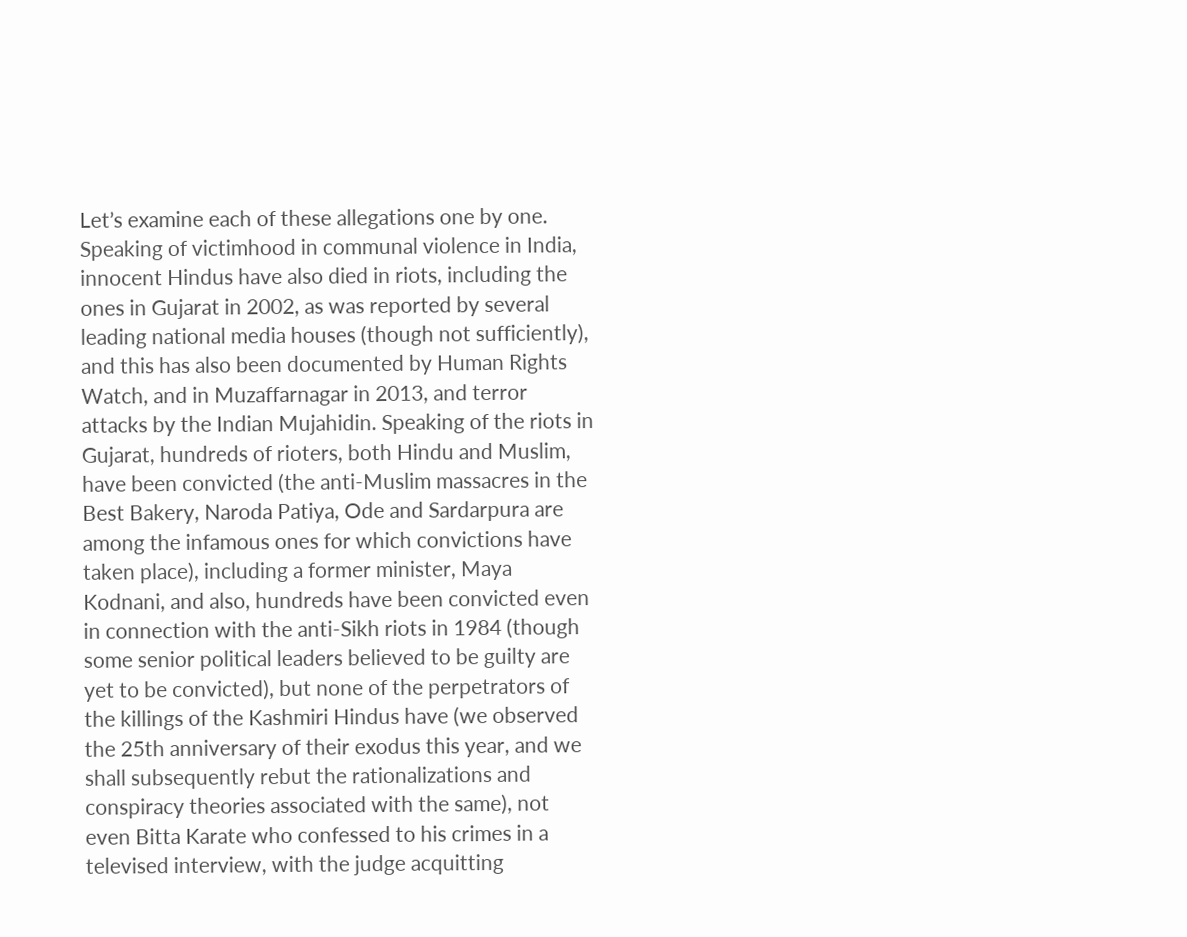Let’s examine each of these allegations one by one. Speaking of victimhood in communal violence in India, innocent Hindus have also died in riots, including the ones in Gujarat in 2002, as was reported by several leading national media houses (though not sufficiently), and this has also been documented by Human Rights Watch, and in Muzaffarnagar in 2013, and terror attacks by the Indian Mujahidin. Speaking of the riots in Gujarat, hundreds of rioters, both Hindu and Muslim, have been convicted (the anti-Muslim massacres in the Best Bakery, Naroda Patiya, Ode and Sardarpura are among the infamous ones for which convictions have taken place), including a former minister, Maya Kodnani, and also, hundreds have been convicted even in connection with the anti-Sikh riots in 1984 (though some senior political leaders believed to be guilty are yet to be convicted), but none of the perpetrators of the killings of the Kashmiri Hindus have (we observed the 25th anniversary of their exodus this year, and we shall subsequently rebut the rationalizations and conspiracy theories associated with the same), not even Bitta Karate who confessed to his crimes in a televised interview, with the judge acquitting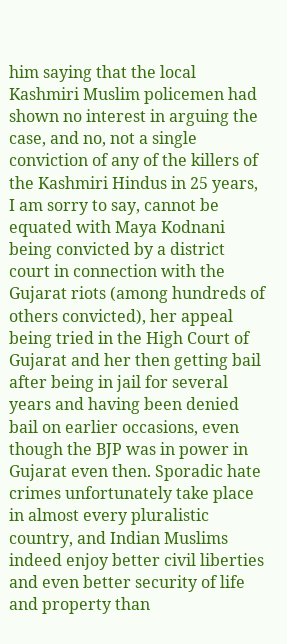him saying that the local Kashmiri Muslim policemen had shown no interest in arguing the case, and no, not a single conviction of any of the killers of the Kashmiri Hindus in 25 years, I am sorry to say, cannot be equated with Maya Kodnani being convicted by a district court in connection with the Gujarat riots (among hundreds of others convicted), her appeal being tried in the High Court of Gujarat and her then getting bail after being in jail for several years and having been denied bail on earlier occasions, even though the BJP was in power in Gujarat even then. Sporadic hate crimes unfortunately take place in almost every pluralistic country, and Indian Muslims indeed enjoy better civil liberties and even better security of life and property than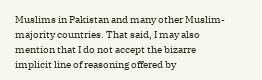Muslims in Pakistan and many other Muslim-majority countries. That said, I may also mention that I do not accept the bizarre implicit line of reasoning offered by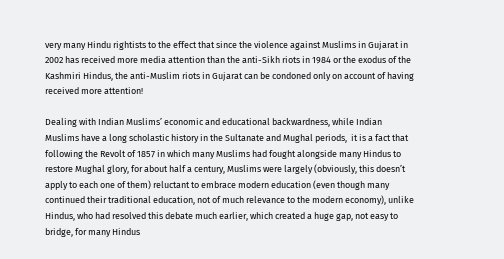very many Hindu rightists to the effect that since the violence against Muslims in Gujarat in 2002 has received more media attention than the anti-Sikh riots in 1984 or the exodus of the Kashmiri Hindus, the anti-Muslim riots in Gujarat can be condoned only on account of having received more attention!

Dealing with Indian Muslims’ economic and educational backwardness, while Indian Muslims have a long scholastic history in the Sultanate and Mughal periods,  it is a fact that following the Revolt of 1857 in which many Muslims had fought alongside many Hindus to restore Mughal glory, for about half a century, Muslims were largely (obviously, this doesn’t apply to each one of them) reluctant to embrace modern education (even though many continued their traditional education, not of much relevance to the modern economy), unlike Hindus, who had resolved this debate much earlier, which created a huge gap, not easy to bridge, for many Hindus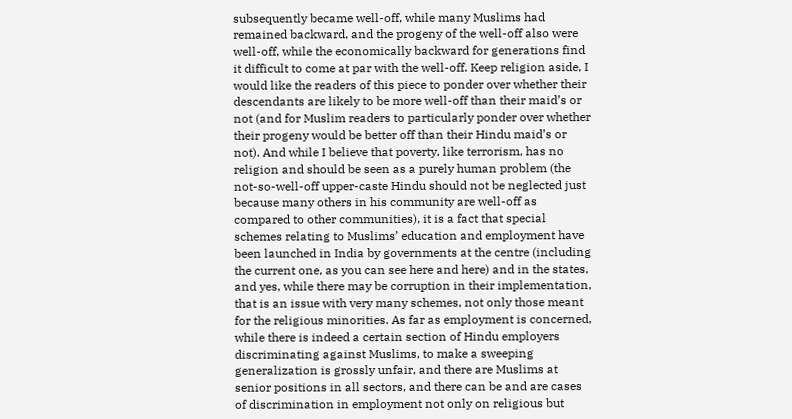subsequently became well-off, while many Muslims had remained backward, and the progeny of the well-off also were well-off, while the economically backward for generations find it difficult to come at par with the well-off. Keep religion aside, I would like the readers of this piece to ponder over whether their descendants are likely to be more well-off than their maid’s or not (and for Muslim readers to particularly ponder over whether their progeny would be better off than their Hindu maid’s or not). And while I believe that poverty, like terrorism, has no religion and should be seen as a purely human problem (the not-so-well-off upper-caste Hindu should not be neglected just because many others in his community are well-off as compared to other communities), it is a fact that special schemes relating to Muslims’ education and employment have been launched in India by governments at the centre (including the current one, as you can see here and here) and in the states, and yes, while there may be corruption in their implementation, that is an issue with very many schemes, not only those meant for the religious minorities. As far as employment is concerned, while there is indeed a certain section of Hindu employers discriminating against Muslims, to make a sweeping generalization is grossly unfair, and there are Muslims at senior positions in all sectors, and there can be and are cases of discrimination in employment not only on religious but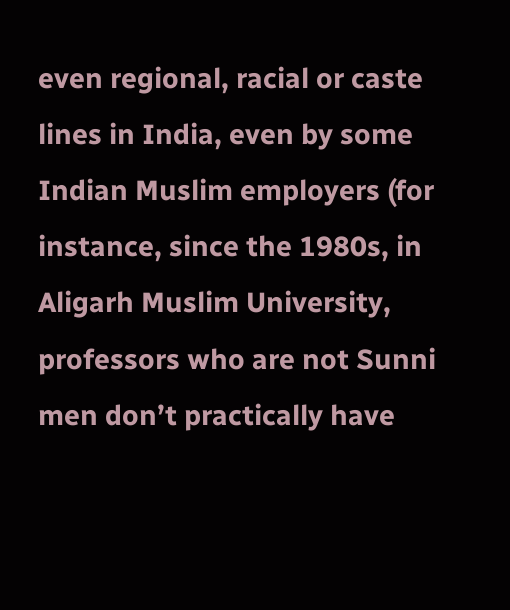even regional, racial or caste lines in India, even by some Indian Muslim employers (for instance, since the 1980s, in Aligarh Muslim University, professors who are not Sunni men don’t practically have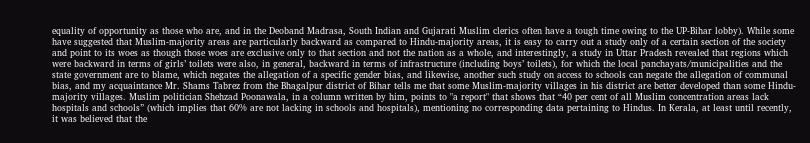equality of opportunity as those who are, and in the Deoband Madrasa, South Indian and Gujarati Muslim clerics often have a tough time owing to the UP-Bihar lobby). While some have suggested that Muslim-majority areas are particularly backward as compared to Hindu-majority areas, it is easy to carry out a study only of a certain section of the society and point to its woes as though those woes are exclusive only to that section and not the nation as a whole, and interestingly, a study in Uttar Pradesh revealed that regions which were backward in terms of girls’ toilets were also, in general, backward in terms of infrastructure (including boys’ toilets), for which the local panchayats/municipalities and the state government are to blame, which negates the allegation of a specific gender bias, and likewise, another such study on access to schools can negate the allegation of communal bias, and my acquaintance Mr. Shams Tabrez from the Bhagalpur district of Bihar tells me that some Muslim-majority villages in his district are better developed than some Hindu-majority villages. Muslim politician Shehzad Poonawala, in a column written by him, points to "a report" that shows that “40 per cent of all Muslim concentration areas lack hospitals and schools” (which implies that 60% are not lacking in schools and hospitals), mentioning no corresponding data pertaining to Hindus. In Kerala, at least until recently, it was believed that the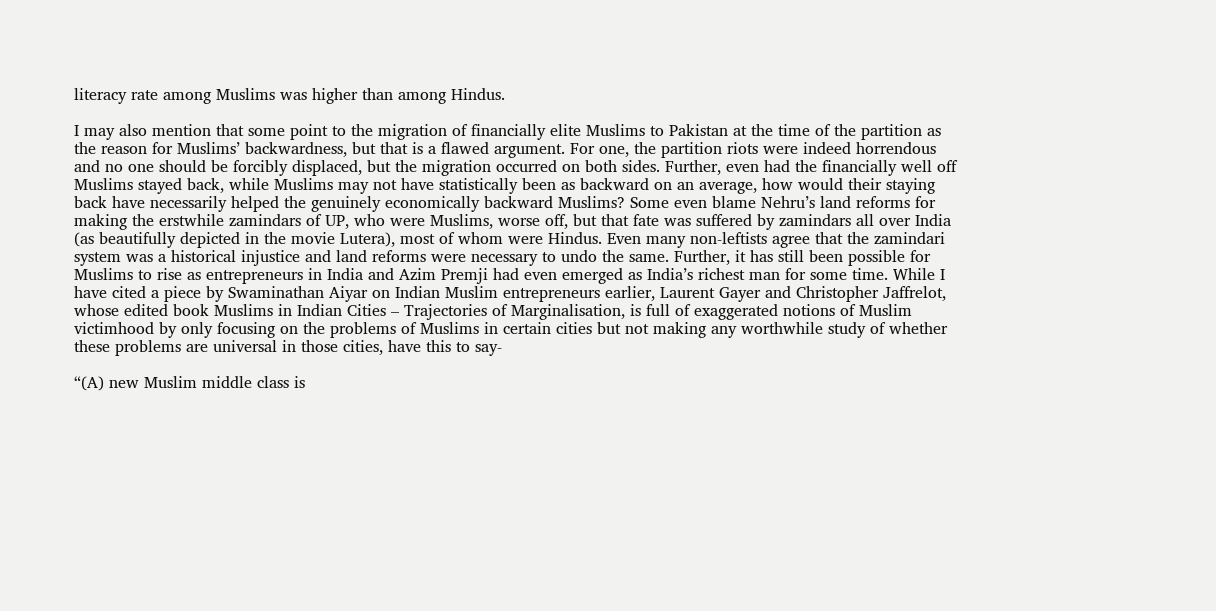literacy rate among Muslims was higher than among Hindus.

I may also mention that some point to the migration of financially elite Muslims to Pakistan at the time of the partition as the reason for Muslims’ backwardness, but that is a flawed argument. For one, the partition riots were indeed horrendous and no one should be forcibly displaced, but the migration occurred on both sides. Further, even had the financially well off Muslims stayed back, while Muslims may not have statistically been as backward on an average, how would their staying back have necessarily helped the genuinely economically backward Muslims? Some even blame Nehru’s land reforms for making the erstwhile zamindars of UP, who were Muslims, worse off, but that fate was suffered by zamindars all over India (as beautifully depicted in the movie Lutera), most of whom were Hindus. Even many non-leftists agree that the zamindari system was a historical injustice and land reforms were necessary to undo the same. Further, it has still been possible for Muslims to rise as entrepreneurs in India and Azim Premji had even emerged as India’s richest man for some time. While I have cited a piece by Swaminathan Aiyar on Indian Muslim entrepreneurs earlier, Laurent Gayer and Christopher Jaffrelot, whose edited book Muslims in Indian Cities – Trajectories of Marginalisation, is full of exaggerated notions of Muslim victimhood by only focusing on the problems of Muslims in certain cities but not making any worthwhile study of whether these problems are universal in those cities, have this to say-

“(A) new Muslim middle class is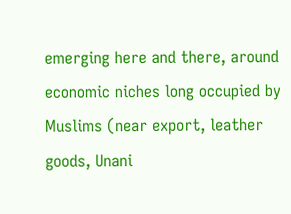emerging here and there, around economic niches long occupied by Muslims (near export, leather goods, Unani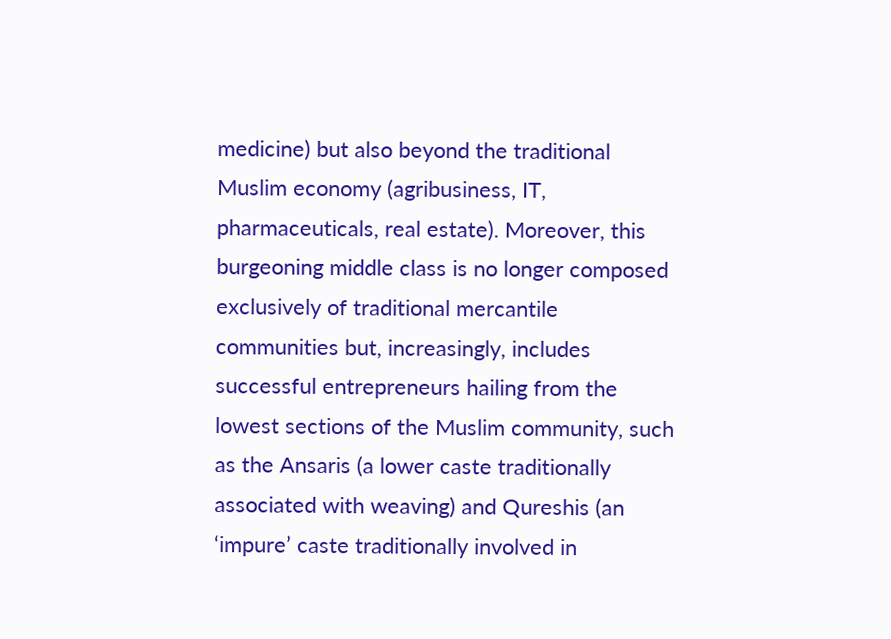medicine) but also beyond the traditional Muslim economy (agribusiness, IT, pharmaceuticals, real estate). Moreover, this burgeoning middle class is no longer composed exclusively of traditional mercantile communities but, increasingly, includes successful entrepreneurs hailing from the lowest sections of the Muslim community, such as the Ansaris (a lower caste traditionally associated with weaving) and Qureshis (an ‘impure’ caste traditionally involved in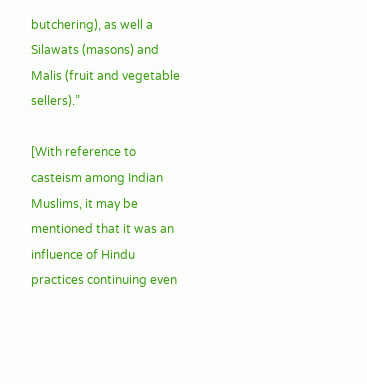butchering), as well a Silawats (masons) and Malis (fruit and vegetable sellers).”

[With reference to casteism among Indian Muslims, it may be mentioned that it was an influence of Hindu practices continuing even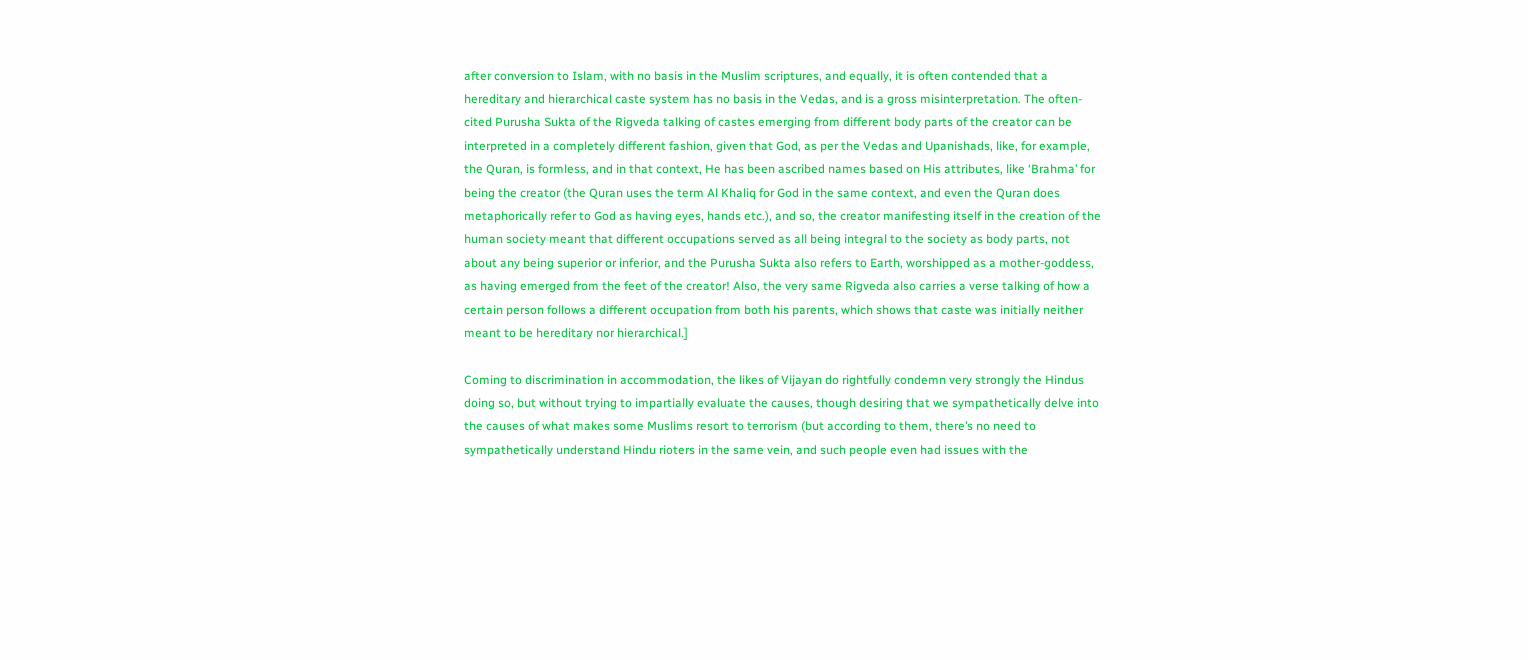after conversion to Islam, with no basis in the Muslim scriptures, and equally, it is often contended that a hereditary and hierarchical caste system has no basis in the Vedas, and is a gross misinterpretation. The often-cited Purusha Sukta of the Rigveda talking of castes emerging from different body parts of the creator can be interpreted in a completely different fashion, given that God, as per the Vedas and Upanishads, like, for example, the Quran, is formless, and in that context, He has been ascribed names based on His attributes, like ‘Brahma’ for being the creator (the Quran uses the term Al Khaliq for God in the same context, and even the Quran does metaphorically refer to God as having eyes, hands etc.), and so, the creator manifesting itself in the creation of the human society meant that different occupations served as all being integral to the society as body parts, not about any being superior or inferior, and the Purusha Sukta also refers to Earth, worshipped as a mother-goddess, as having emerged from the feet of the creator! Also, the very same Rigveda also carries a verse talking of how a certain person follows a different occupation from both his parents, which shows that caste was initially neither meant to be hereditary nor hierarchical.]

Coming to discrimination in accommodation, the likes of Vijayan do rightfully condemn very strongly the Hindus doing so, but without trying to impartially evaluate the causes, though desiring that we sympathetically delve into the causes of what makes some Muslims resort to terrorism (but according to them, there’s no need to sympathetically understand Hindu rioters in the same vein, and such people even had issues with the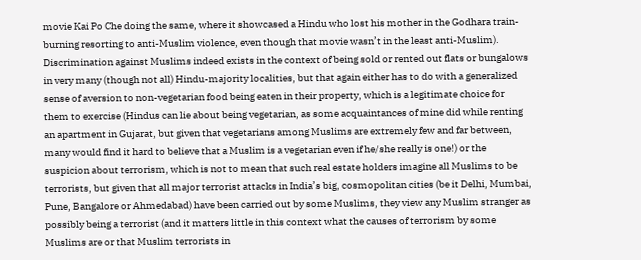movie Kai Po Che doing the same, where it showcased a Hindu who lost his mother in the Godhara train-burning resorting to anti-Muslim violence, even though that movie wasn’t in the least anti-Muslim). Discrimination against Muslims indeed exists in the context of being sold or rented out flats or bungalows in very many (though not all) Hindu-majority localities, but that again either has to do with a generalized sense of aversion to non-vegetarian food being eaten in their property, which is a legitimate choice for them to exercise (Hindus can lie about being vegetarian, as some acquaintances of mine did while renting an apartment in Gujarat, but given that vegetarians among Muslims are extremely few and far between, many would find it hard to believe that a Muslim is a vegetarian even if he/she really is one!) or the suspicion about terrorism, which is not to mean that such real estate holders imagine all Muslims to be terrorists, but given that all major terrorist attacks in India’s big, cosmopolitan cities (be it Delhi, Mumbai, Pune, Bangalore or Ahmedabad) have been carried out by some Muslims, they view any Muslim stranger as possibly being a terrorist (and it matters little in this context what the causes of terrorism by some Muslims are or that Muslim terrorists in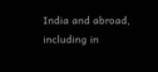India and abroad, including in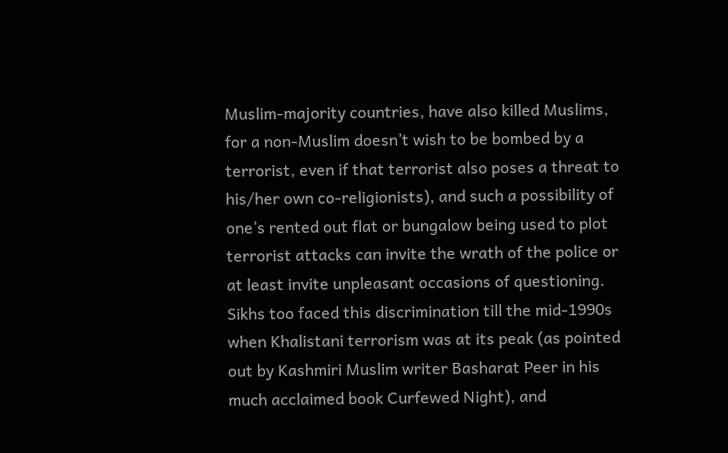Muslim-majority countries, have also killed Muslims, for a non-Muslim doesn’t wish to be bombed by a terrorist, even if that terrorist also poses a threat to his/her own co-religionists), and such a possibility of one’s rented out flat or bungalow being used to plot terrorist attacks can invite the wrath of the police or at least invite unpleasant occasions of questioning. Sikhs too faced this discrimination till the mid-1990s when Khalistani terrorism was at its peak (as pointed out by Kashmiri Muslim writer Basharat Peer in his much acclaimed book Curfewed Night), and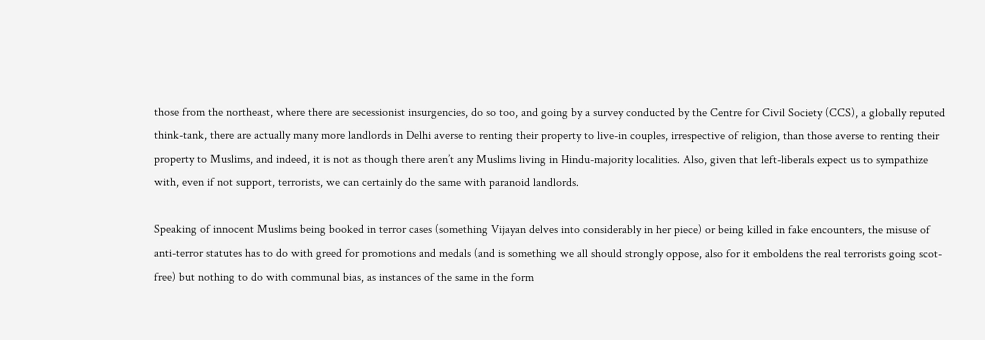those from the northeast, where there are secessionist insurgencies, do so too, and going by a survey conducted by the Centre for Civil Society (CCS), a globally reputed think-tank, there are actually many more landlords in Delhi averse to renting their property to live-in couples, irrespective of religion, than those averse to renting their property to Muslims, and indeed, it is not as though there aren’t any Muslims living in Hindu-majority localities. Also, given that left-liberals expect us to sympathize with, even if not support, terrorists, we can certainly do the same with paranoid landlords.

Speaking of innocent Muslims being booked in terror cases (something Vijayan delves into considerably in her piece) or being killed in fake encounters, the misuse of anti-terror statutes has to do with greed for promotions and medals (and is something we all should strongly oppose, also for it emboldens the real terrorists going scot-free) but nothing to do with communal bias, as instances of the same in the form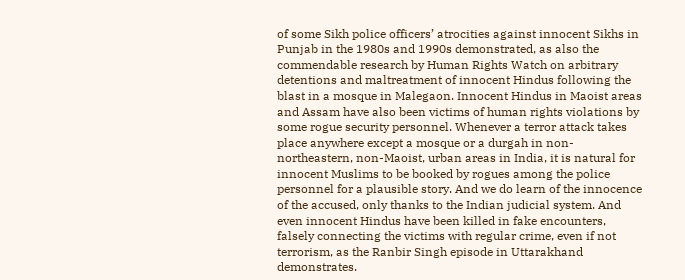of some Sikh police officers’ atrocities against innocent Sikhs in Punjab in the 1980s and 1990s demonstrated, as also the commendable research by Human Rights Watch on arbitrary detentions and maltreatment of innocent Hindus following the blast in a mosque in Malegaon. Innocent Hindus in Maoist areas and Assam have also been victims of human rights violations by some rogue security personnel. Whenever a terror attack takes place anywhere except a mosque or a durgah in non-northeastern, non-Maoist, urban areas in India, it is natural for innocent Muslims to be booked by rogues among the police personnel for a plausible story. And we do learn of the innocence of the accused, only thanks to the Indian judicial system. And even innocent Hindus have been killed in fake encounters, falsely connecting the victims with regular crime, even if not terrorism, as the Ranbir Singh episode in Uttarakhand demonstrates.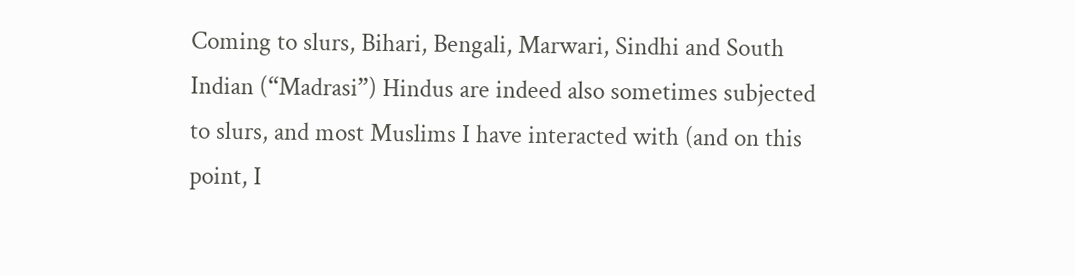Coming to slurs, Bihari, Bengali, Marwari, Sindhi and South Indian (“Madrasi”) Hindus are indeed also sometimes subjected to slurs, and most Muslims I have interacted with (and on this point, I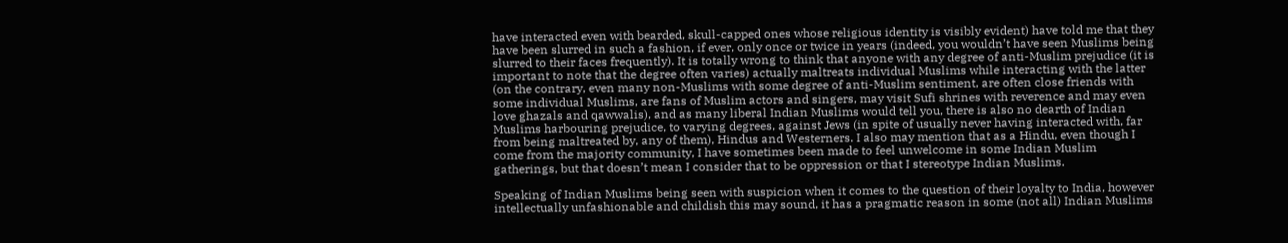have interacted even with bearded, skull-capped ones whose religious identity is visibly evident) have told me that they have been slurred in such a fashion, if ever, only once or twice in years (indeed, you wouldn’t have seen Muslims being slurred to their faces frequently). It is totally wrong to think that anyone with any degree of anti-Muslim prejudice (it is important to note that the degree often varies) actually maltreats individual Muslims while interacting with the latter (on the contrary, even many non-Muslims with some degree of anti-Muslim sentiment, are often close friends with some individual Muslims, are fans of Muslim actors and singers, may visit Sufi shrines with reverence and may even love ghazals and qawwalis), and as many liberal Indian Muslims would tell you, there is also no dearth of Indian Muslims harbouring prejudice, to varying degrees, against Jews (in spite of usually never having interacted with, far from being maltreated by, any of them), Hindus and Westerners. I also may mention that as a Hindu, even though I come from the majority community, I have sometimes been made to feel unwelcome in some Indian Muslim gatherings, but that doesn’t mean I consider that to be oppression or that I stereotype Indian Muslims.

Speaking of Indian Muslims being seen with suspicion when it comes to the question of their loyalty to India, however intellectually unfashionable and childish this may sound, it has a pragmatic reason in some (not all) Indian Muslims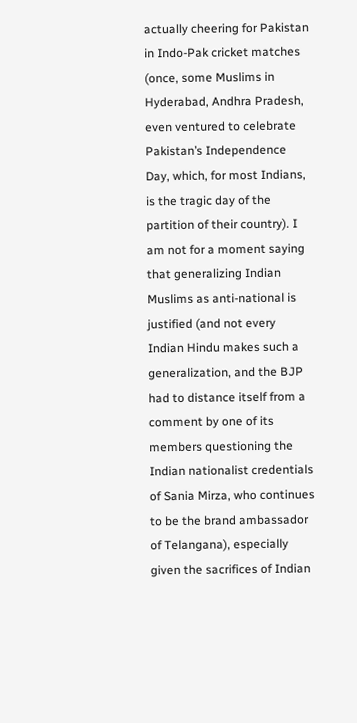actually cheering for Pakistan in Indo-Pak cricket matches (once, some Muslims in Hyderabad, Andhra Pradesh, even ventured to celebrate Pakistan’s Independence Day, which, for most Indians, is the tragic day of the partition of their country). I am not for a moment saying that generalizing Indian Muslims as anti-national is justified (and not every Indian Hindu makes such a generalization, and the BJP had to distance itself from a comment by one of its members questioning the Indian nationalist credentials of Sania Mirza, who continues to be the brand ambassador of Telangana), especially given the sacrifices of Indian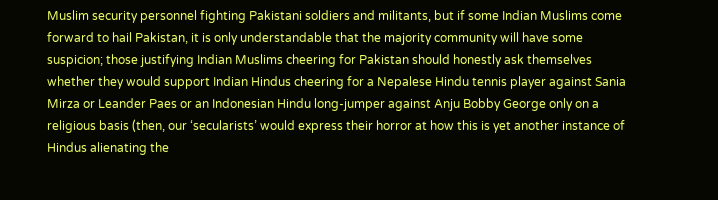Muslim security personnel fighting Pakistani soldiers and militants, but if some Indian Muslims come forward to hail Pakistan, it is only understandable that the majority community will have some suspicion; those justifying Indian Muslims cheering for Pakistan should honestly ask themselves whether they would support Indian Hindus cheering for a Nepalese Hindu tennis player against Sania Mirza or Leander Paes or an Indonesian Hindu long-jumper against Anju Bobby George only on a religious basis (then, our ‘secularists’ would express their horror at how this is yet another instance of Hindus alienating the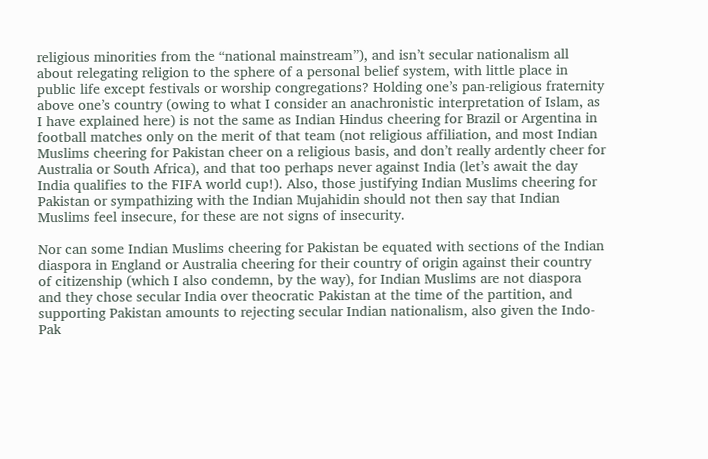religious minorities from the “national mainstream”), and isn’t secular nationalism all about relegating religion to the sphere of a personal belief system, with little place in public life except festivals or worship congregations? Holding one’s pan-religious fraternity above one’s country (owing to what I consider an anachronistic interpretation of Islam, as I have explained here) is not the same as Indian Hindus cheering for Brazil or Argentina in football matches only on the merit of that team (not religious affiliation, and most Indian Muslims cheering for Pakistan cheer on a religious basis, and don’t really ardently cheer for Australia or South Africa), and that too perhaps never against India (let’s await the day India qualifies to the FIFA world cup!). Also, those justifying Indian Muslims cheering for Pakistan or sympathizing with the Indian Mujahidin should not then say that Indian Muslims feel insecure, for these are not signs of insecurity.

Nor can some Indian Muslims cheering for Pakistan be equated with sections of the Indian diaspora in England or Australia cheering for their country of origin against their country of citizenship (which I also condemn, by the way), for Indian Muslims are not diaspora and they chose secular India over theocratic Pakistan at the time of the partition, and supporting Pakistan amounts to rejecting secular Indian nationalism, also given the Indo-Pak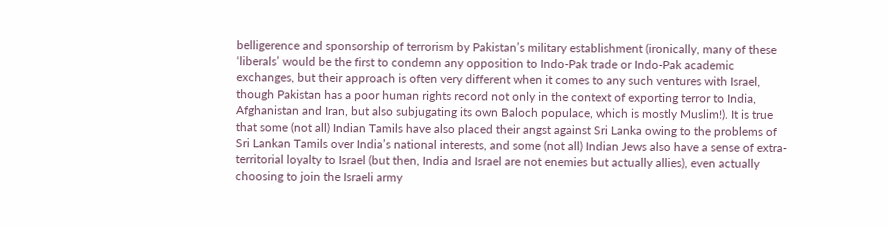belligerence and sponsorship of terrorism by Pakistan’s military establishment (ironically, many of these ‘liberals’ would be the first to condemn any opposition to Indo-Pak trade or Indo-Pak academic exchanges, but their approach is often very different when it comes to any such ventures with Israel, though Pakistan has a poor human rights record not only in the context of exporting terror to India, Afghanistan and Iran, but also subjugating its own Baloch populace, which is mostly Muslim!). It is true that some (not all) Indian Tamils have also placed their angst against Sri Lanka owing to the problems of Sri Lankan Tamils over India’s national interests, and some (not all) Indian Jews also have a sense of extra-territorial loyalty to Israel (but then, India and Israel are not enemies but actually allies), even actually choosing to join the Israeli army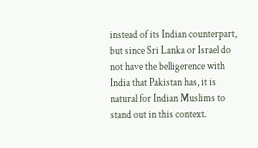instead of its Indian counterpart, but since Sri Lanka or Israel do not have the belligerence with India that Pakistan has, it is natural for Indian Muslims to stand out in this context.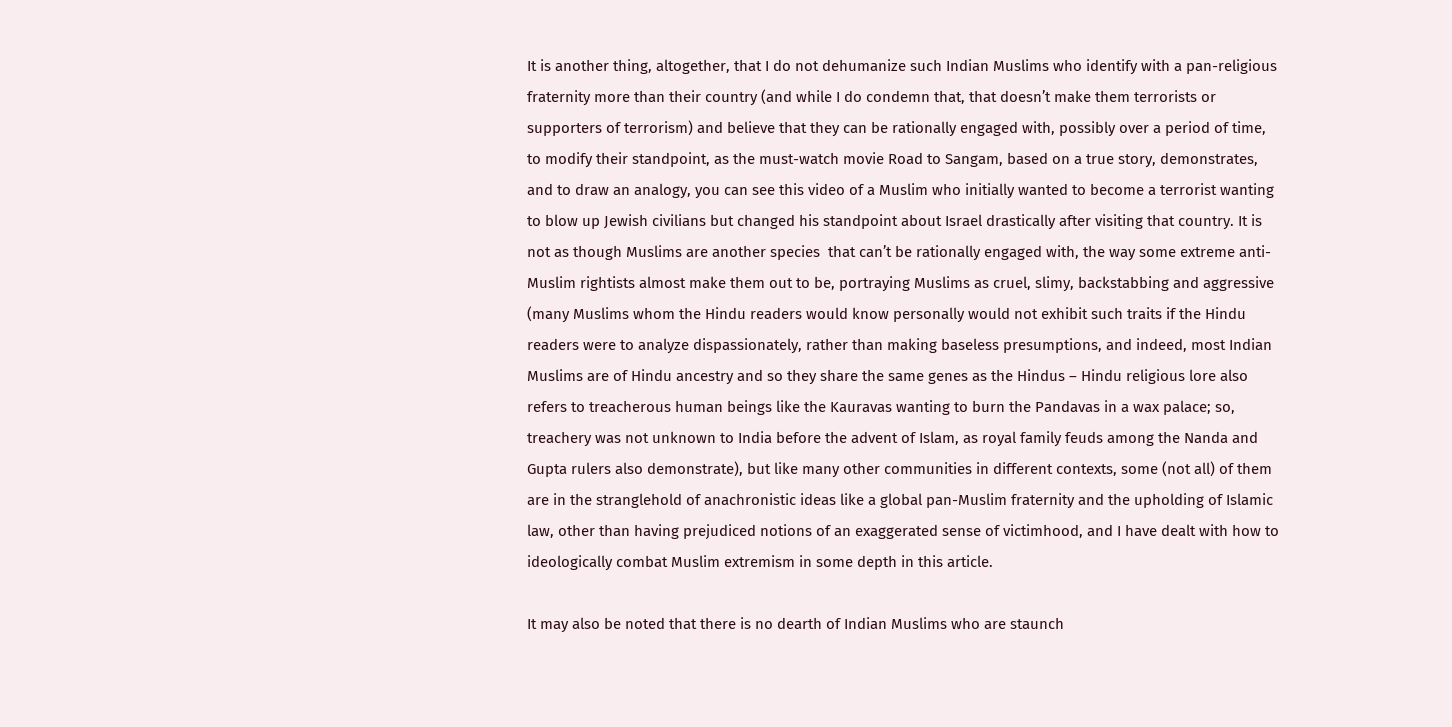It is another thing, altogether, that I do not dehumanize such Indian Muslims who identify with a pan-religious fraternity more than their country (and while I do condemn that, that doesn’t make them terrorists or supporters of terrorism) and believe that they can be rationally engaged with, possibly over a period of time, to modify their standpoint, as the must-watch movie Road to Sangam, based on a true story, demonstrates, and to draw an analogy, you can see this video of a Muslim who initially wanted to become a terrorist wanting to blow up Jewish civilians but changed his standpoint about Israel drastically after visiting that country. It is not as though Muslims are another species  that can’t be rationally engaged with, the way some extreme anti-Muslim rightists almost make them out to be, portraying Muslims as cruel, slimy, backstabbing and aggressive (many Muslims whom the Hindu readers would know personally would not exhibit such traits if the Hindu readers were to analyze dispassionately, rather than making baseless presumptions, and indeed, most Indian Muslims are of Hindu ancestry and so they share the same genes as the Hindus – Hindu religious lore also refers to treacherous human beings like the Kauravas wanting to burn the Pandavas in a wax palace; so, treachery was not unknown to India before the advent of Islam, as royal family feuds among the Nanda and Gupta rulers also demonstrate), but like many other communities in different contexts, some (not all) of them are in the stranglehold of anachronistic ideas like a global pan-Muslim fraternity and the upholding of Islamic law, other than having prejudiced notions of an exaggerated sense of victimhood, and I have dealt with how to ideologically combat Muslim extremism in some depth in this article.

It may also be noted that there is no dearth of Indian Muslims who are staunch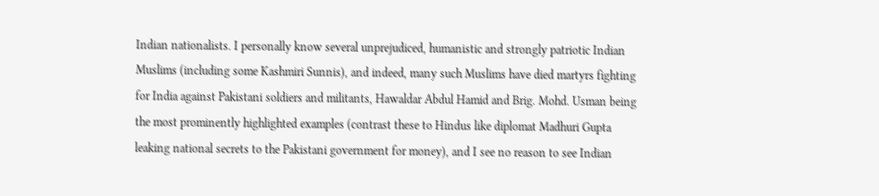Indian nationalists. I personally know several unprejudiced, humanistic and strongly patriotic Indian Muslims (including some Kashmiri Sunnis), and indeed, many such Muslims have died martyrs fighting for India against Pakistani soldiers and militants, Hawaldar Abdul Hamid and Brig. Mohd. Usman being the most prominently highlighted examples (contrast these to Hindus like diplomat Madhuri Gupta leaking national secrets to the Pakistani government for money), and I see no reason to see Indian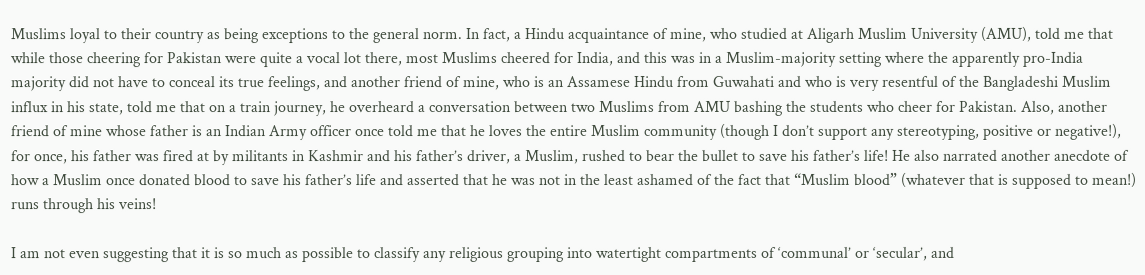Muslims loyal to their country as being exceptions to the general norm. In fact, a Hindu acquaintance of mine, who studied at Aligarh Muslim University (AMU), told me that while those cheering for Pakistan were quite a vocal lot there, most Muslims cheered for India, and this was in a Muslim-majority setting where the apparently pro-India majority did not have to conceal its true feelings, and another friend of mine, who is an Assamese Hindu from Guwahati and who is very resentful of the Bangladeshi Muslim influx in his state, told me that on a train journey, he overheard a conversation between two Muslims from AMU bashing the students who cheer for Pakistan. Also, another friend of mine whose father is an Indian Army officer once told me that he loves the entire Muslim community (though I don’t support any stereotyping, positive or negative!), for once, his father was fired at by militants in Kashmir and his father’s driver, a Muslim, rushed to bear the bullet to save his father’s life! He also narrated another anecdote of how a Muslim once donated blood to save his father’s life and asserted that he was not in the least ashamed of the fact that “Muslim blood” (whatever that is supposed to mean!) runs through his veins!

I am not even suggesting that it is so much as possible to classify any religious grouping into watertight compartments of ‘communal’ or ‘secular’, and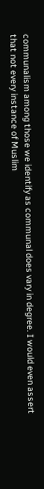communalism among those we identify as communal does vary in degree. I would even assert that not every instance of Muslim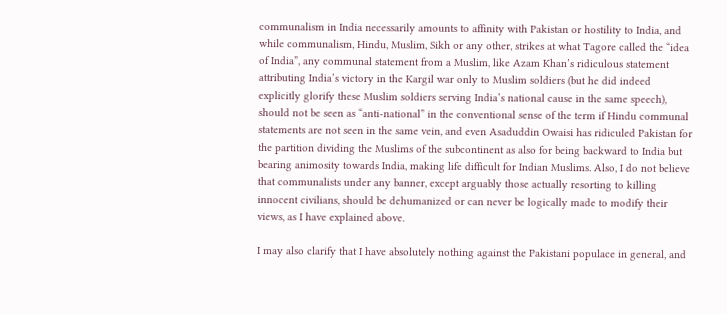communalism in India necessarily amounts to affinity with Pakistan or hostility to India, and while communalism, Hindu, Muslim, Sikh or any other, strikes at what Tagore called the “idea of India”, any communal statement from a Muslim, like Azam Khan’s ridiculous statement attributing India’s victory in the Kargil war only to Muslim soldiers (but he did indeed explicitly glorify these Muslim soldiers serving India’s national cause in the same speech), should not be seen as “anti-national” in the conventional sense of the term if Hindu communal statements are not seen in the same vein, and even Asaduddin Owaisi has ridiculed Pakistan for the partition dividing the Muslims of the subcontinent as also for being backward to India but bearing animosity towards India, making life difficult for Indian Muslims. Also, I do not believe that communalists under any banner, except arguably those actually resorting to killing innocent civilians, should be dehumanized or can never be logically made to modify their views, as I have explained above.

I may also clarify that I have absolutely nothing against the Pakistani populace in general, and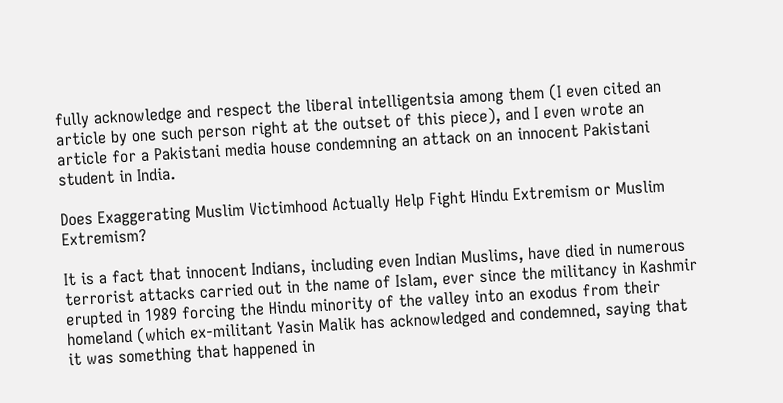fully acknowledge and respect the liberal intelligentsia among them (I even cited an article by one such person right at the outset of this piece), and I even wrote an article for a Pakistani media house condemning an attack on an innocent Pakistani student in India.

Does Exaggerating Muslim Victimhood Actually Help Fight Hindu Extremism or Muslim Extremism?

It is a fact that innocent Indians, including even Indian Muslims, have died in numerous terrorist attacks carried out in the name of Islam, ever since the militancy in Kashmir erupted in 1989 forcing the Hindu minority of the valley into an exodus from their homeland (which ex-militant Yasin Malik has acknowledged and condemned, saying that it was something that happened in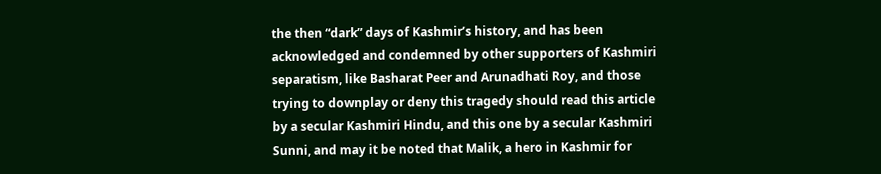the then “dark” days of Kashmir’s history, and has been acknowledged and condemned by other supporters of Kashmiri separatism, like Basharat Peer and Arunadhati Roy, and those trying to downplay or deny this tragedy should read this article by a secular Kashmiri Hindu, and this one by a secular Kashmiri Sunni, and may it be noted that Malik, a hero in Kashmir for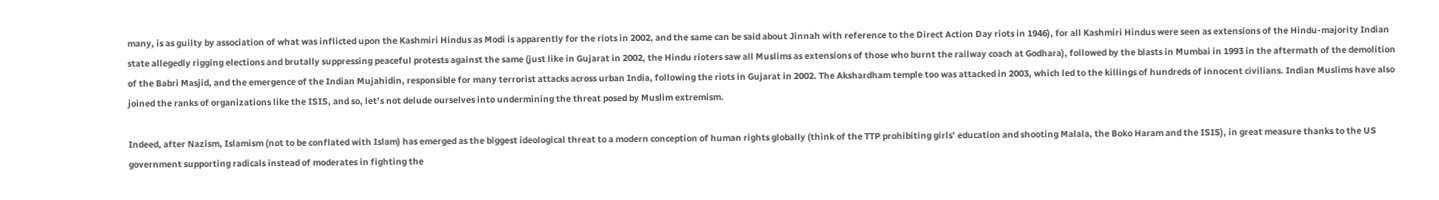many, is as guilty by association of what was inflicted upon the Kashmiri Hindus as Modi is apparently for the riots in 2002, and the same can be said about Jinnah with reference to the Direct Action Day riots in 1946), for all Kashmiri Hindus were seen as extensions of the Hindu-majority Indian state allegedly rigging elections and brutally suppressing peaceful protests against the same (just like in Gujarat in 2002, the Hindu rioters saw all Muslims as extensions of those who burnt the railway coach at Godhara), followed by the blasts in Mumbai in 1993 in the aftermath of the demolition of the Babri Masjid, and the emergence of the Indian Mujahidin, responsible for many terrorist attacks across urban India, following the riots in Gujarat in 2002. The Akshardham temple too was attacked in 2003, which led to the killings of hundreds of innocent civilians. Indian Muslims have also joined the ranks of organizations like the ISIS, and so, let’s not delude ourselves into undermining the threat posed by Muslim extremism.

Indeed, after Nazism, Islamism (not to be conflated with Islam) has emerged as the biggest ideological threat to a modern conception of human rights globally (think of the TTP prohibiting girls’ education and shooting Malala, the Boko Haram and the ISIS), in great measure thanks to the US government supporting radicals instead of moderates in fighting the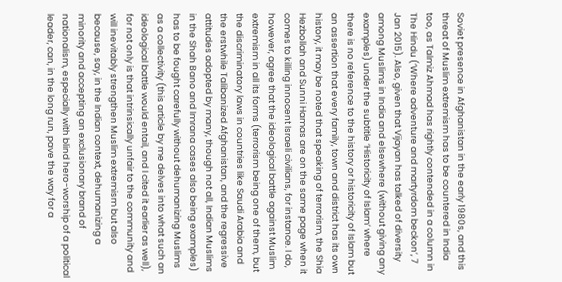Soviet presence in Afghanistan in the early 1980s, and this threat of Muslim extremism has to be countered in India too, as Talmiz Ahmad has rightly contended in a column in The Hindu (‘Where adventure and martyrdom beckon’, 7 Jan 2015). Also, given that Vijayan has talked of diversity among Muslims in India and elsewhere (without giving any examples) under the subtitle ‘Historicity of Islam’ where there is no reference to the history or historicity of Islam but an assertion that every family, town and district has its own history, it may be noted that speaking of terrorism, the Shia Hezbollah and Sunni Hamas are on the same page when it comes to killing innocent Israeli civilians, for instance. I do, however, agree that the ideological battle against Muslim extremism in all its forms (terrorism being one of them, but the discriminatory laws in countries like Saudi Arabia and the erstwhile Talibanized Afghanistan, and the regressive attitudes adopted by many, though not all, Indian Muslims in the Shah Bano and Imrana cases also being examples) has to be fought carefully without dehumanizing Muslims as a collectivity (this article by me delves into what such an ideological battle would entail, and I cited it earlier as well), for not only is that intrinsically unfair to the community and will inevitably strengthen Muslim extremism but also because, say, in the Indian context, dehumanizing a minority and accepting an exclusionary brand of nationalism, especially with blind hero-worship of a political leader, can, in the long run, pave the way for a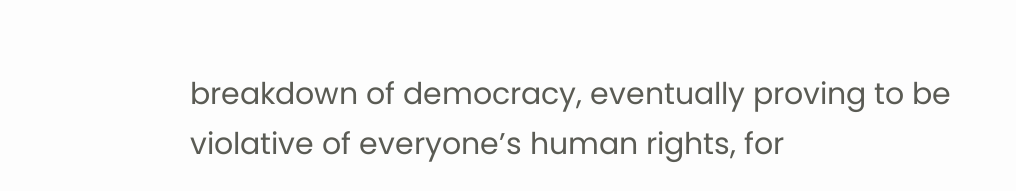breakdown of democracy, eventually proving to be violative of everyone’s human rights, for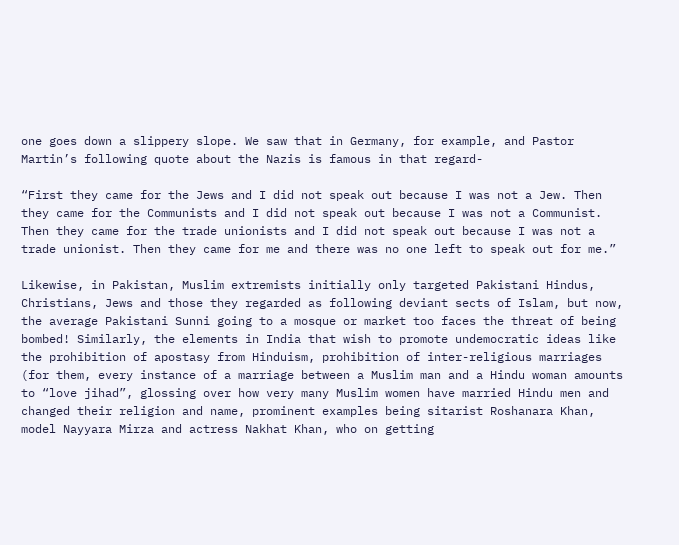one goes down a slippery slope. We saw that in Germany, for example, and Pastor Martin’s following quote about the Nazis is famous in that regard-

“First they came for the Jews and I did not speak out because I was not a Jew. Then they came for the Communists and I did not speak out because I was not a Communist. Then they came for the trade unionists and I did not speak out because I was not a trade unionist. Then they came for me and there was no one left to speak out for me.”

Likewise, in Pakistan, Muslim extremists initially only targeted Pakistani Hindus, Christians, Jews and those they regarded as following deviant sects of Islam, but now, the average Pakistani Sunni going to a mosque or market too faces the threat of being bombed! Similarly, the elements in India that wish to promote undemocratic ideas like the prohibition of apostasy from Hinduism, prohibition of inter-religious marriages (for them, every instance of a marriage between a Muslim man and a Hindu woman amounts to “love jihad”, glossing over how very many Muslim women have married Hindu men and changed their religion and name, prominent examples being sitarist Roshanara Khan, model Nayyara Mirza and actress Nakhat Khan, who on getting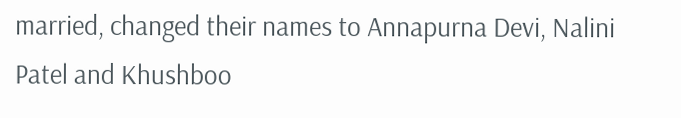married, changed their names to Annapurna Devi, Nalini Patel and Khushboo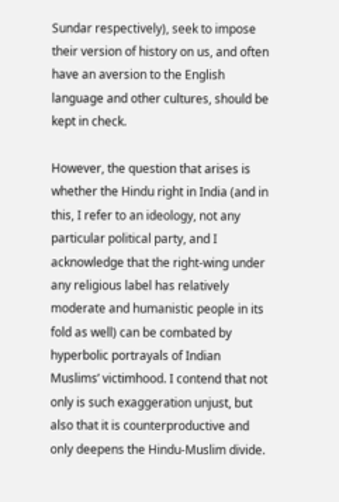Sundar respectively), seek to impose their version of history on us, and often have an aversion to the English language and other cultures, should be kept in check.

However, the question that arises is whether the Hindu right in India (and in this, I refer to an ideology, not any particular political party, and I acknowledge that the right-wing under any religious label has relatively moderate and humanistic people in its fold as well) can be combated by hyperbolic portrayals of Indian Muslims’ victimhood. I contend that not only is such exaggeration unjust, but also that it is counterproductive and only deepens the Hindu-Muslim divide.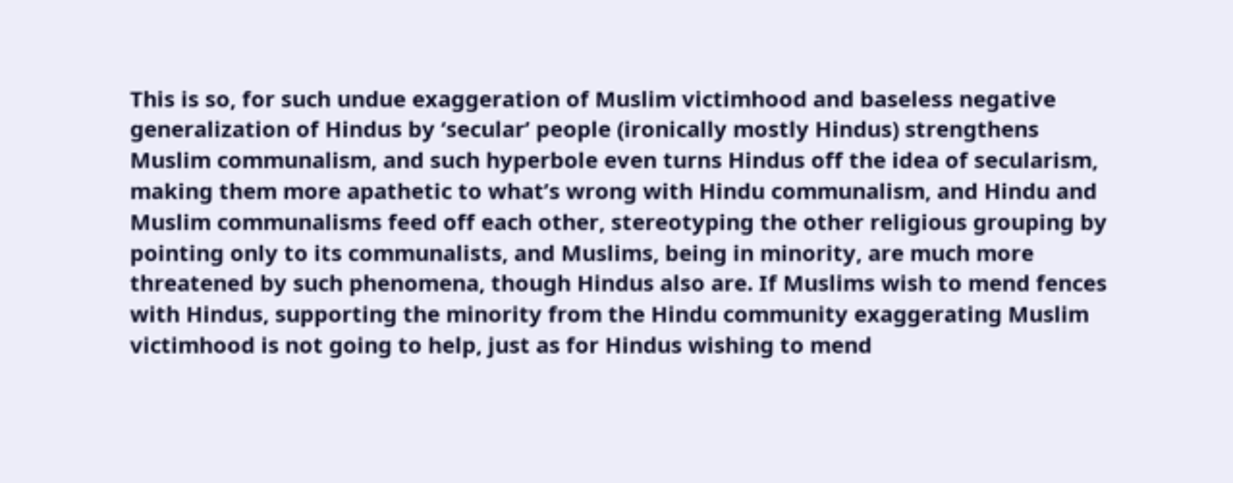This is so, for such undue exaggeration of Muslim victimhood and baseless negative generalization of Hindus by ‘secular’ people (ironically mostly Hindus) strengthens Muslim communalism, and such hyperbole even turns Hindus off the idea of secularism, making them more apathetic to what’s wrong with Hindu communalism, and Hindu and Muslim communalisms feed off each other, stereotyping the other religious grouping by pointing only to its communalists, and Muslims, being in minority, are much more threatened by such phenomena, though Hindus also are. If Muslims wish to mend fences with Hindus, supporting the minority from the Hindu community exaggerating Muslim victimhood is not going to help, just as for Hindus wishing to mend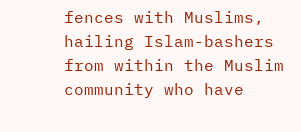fences with Muslims, hailing Islam-bashers from within the Muslim community who have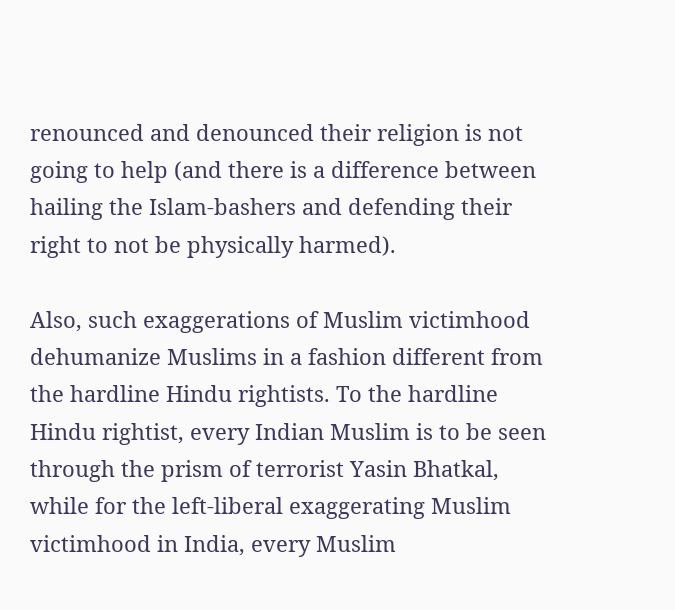renounced and denounced their religion is not going to help (and there is a difference between hailing the Islam-bashers and defending their right to not be physically harmed).

Also, such exaggerations of Muslim victimhood dehumanize Muslims in a fashion different from the hardline Hindu rightists. To the hardline Hindu rightist, every Indian Muslim is to be seen through the prism of terrorist Yasin Bhatkal, while for the left-liberal exaggerating Muslim victimhood in India, every Muslim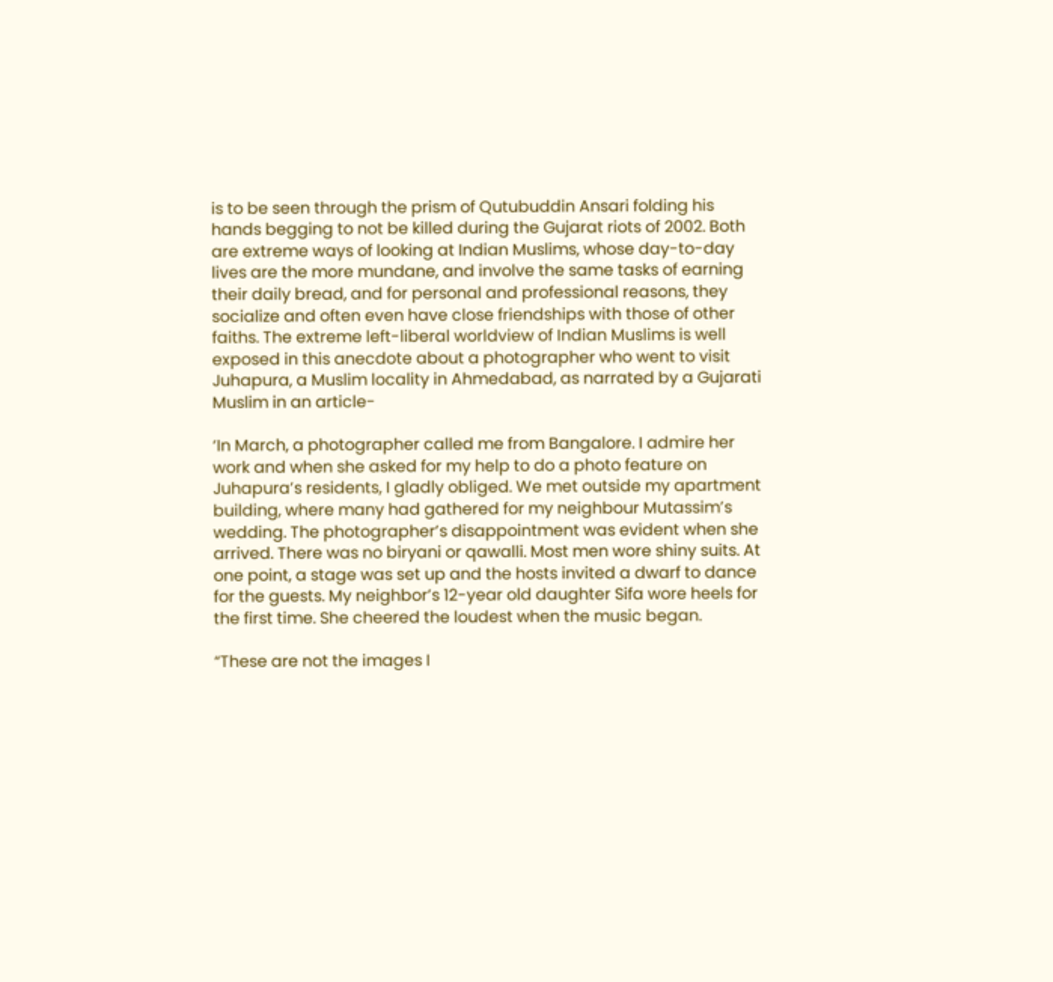is to be seen through the prism of Qutubuddin Ansari folding his hands begging to not be killed during the Gujarat riots of 2002. Both are extreme ways of looking at Indian Muslims, whose day-to-day lives are the more mundane, and involve the same tasks of earning their daily bread, and for personal and professional reasons, they socialize and often even have close friendships with those of other faiths. The extreme left-liberal worldview of Indian Muslims is well exposed in this anecdote about a photographer who went to visit Juhapura, a Muslim locality in Ahmedabad, as narrated by a Gujarati Muslim in an article-

‘In March, a photographer called me from Bangalore. I admire her work and when she asked for my help to do a photo feature on Juhapura’s residents, I gladly obliged. We met outside my apartment building, where many had gathered for my neighbour Mutassim’s wedding. The photographer’s disappointment was evident when she arrived. There was no biryani or qawalli. Most men wore shiny suits. At one point, a stage was set up and the hosts invited a dwarf to dance for the guests. My neighbor’s 12-year old daughter Sifa wore heels for the first time. She cheered the loudest when the music began.

“These are not the images I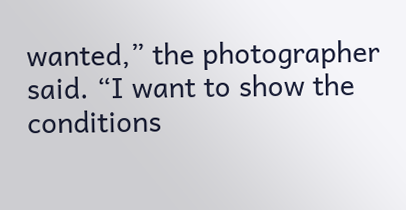wanted,” the photographer said. “I want to show the conditions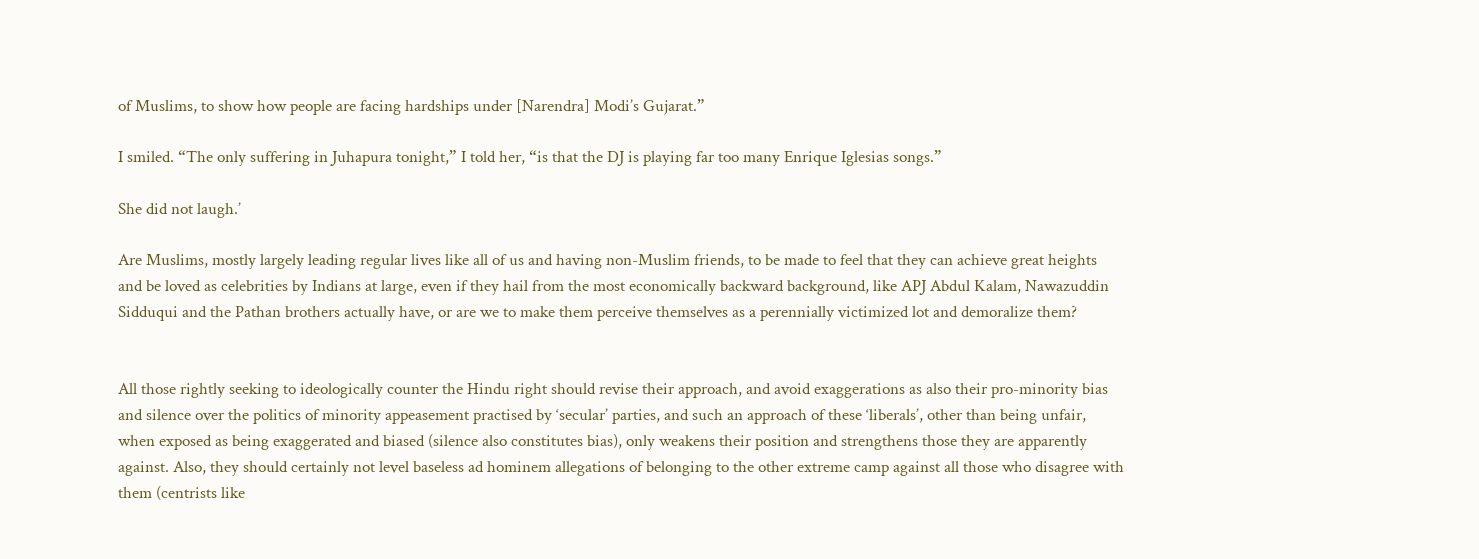of Muslims, to show how people are facing hardships under [Narendra] Modi’s Gujarat.”

I smiled. “The only suffering in Juhapura tonight,” I told her, “is that the DJ is playing far too many Enrique Iglesias songs.”

She did not laugh.’

Are Muslims, mostly largely leading regular lives like all of us and having non-Muslim friends, to be made to feel that they can achieve great heights and be loved as celebrities by Indians at large, even if they hail from the most economically backward background, like APJ Abdul Kalam, Nawazuddin Sidduqui and the Pathan brothers actually have, or are we to make them perceive themselves as a perennially victimized lot and demoralize them?


All those rightly seeking to ideologically counter the Hindu right should revise their approach, and avoid exaggerations as also their pro-minority bias and silence over the politics of minority appeasement practised by ‘secular’ parties, and such an approach of these ‘liberals’, other than being unfair, when exposed as being exaggerated and biased (silence also constitutes bias), only weakens their position and strengthens those they are apparently against. Also, they should certainly not level baseless ad hominem allegations of belonging to the other extreme camp against all those who disagree with them (centrists like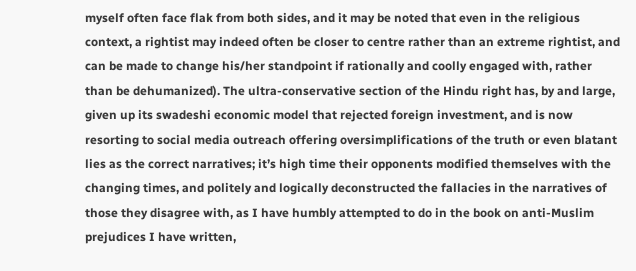myself often face flak from both sides, and it may be noted that even in the religious context, a rightist may indeed often be closer to centre rather than an extreme rightist, and can be made to change his/her standpoint if rationally and coolly engaged with, rather than be dehumanized). The ultra-conservative section of the Hindu right has, by and large, given up its swadeshi economic model that rejected foreign investment, and is now resorting to social media outreach offering oversimplifications of the truth or even blatant lies as the correct narratives; it’s high time their opponents modified themselves with the changing times, and politely and logically deconstructed the fallacies in the narratives of those they disagree with, as I have humbly attempted to do in the book on anti-Muslim prejudices I have written,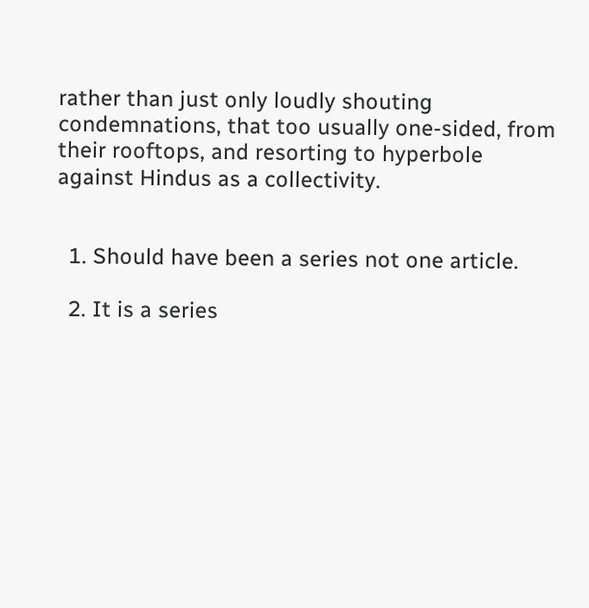rather than just only loudly shouting condemnations, that too usually one-sided, from their rooftops, and resorting to hyperbole against Hindus as a collectivity.


  1. Should have been a series not one article.

  2. It is a series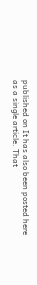published on It has also been posted here as a single article. That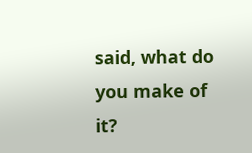said, what do you make of it?